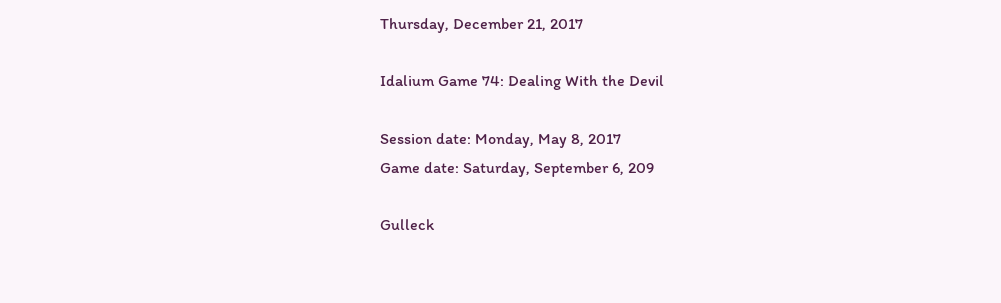Thursday, December 21, 2017

Idalium Game 74: Dealing With the Devil

Session date: Monday, May 8, 2017
Game date: Saturday, September 6, 209

Gulleck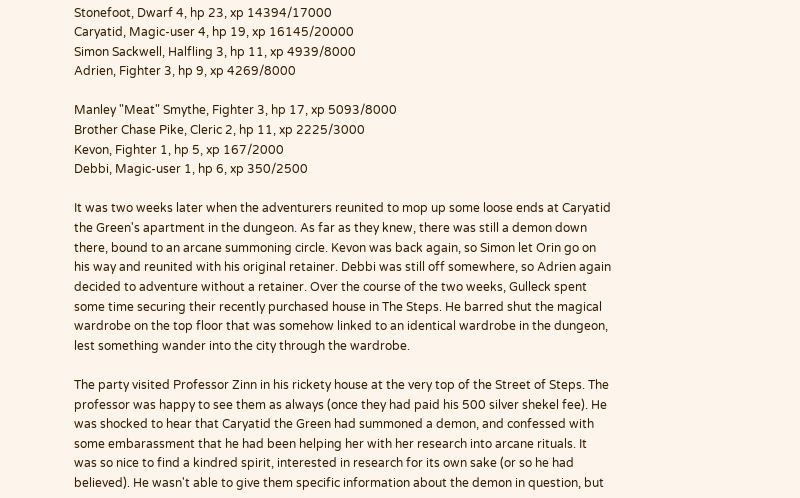Stonefoot, Dwarf 4, hp 23, xp 14394/17000
Caryatid, Magic-user 4, hp 19, xp 16145/20000
Simon Sackwell, Halfling 3, hp 11, xp 4939/8000
Adrien, Fighter 3, hp 9, xp 4269/8000

Manley "Meat" Smythe, Fighter 3, hp 17, xp 5093/8000
Brother Chase Pike, Cleric 2, hp 11, xp 2225/3000
Kevon, Fighter 1, hp 5, xp 167/2000
Debbi, Magic-user 1, hp 6, xp 350/2500

It was two weeks later when the adventurers reunited to mop up some loose ends at Caryatid the Green's apartment in the dungeon. As far as they knew, there was still a demon down there, bound to an arcane summoning circle. Kevon was back again, so Simon let Orin go on his way and reunited with his original retainer. Debbi was still off somewhere, so Adrien again decided to adventure without a retainer. Over the course of the two weeks, Gulleck spent some time securing their recently purchased house in The Steps. He barred shut the magical wardrobe on the top floor that was somehow linked to an identical wardrobe in the dungeon, lest something wander into the city through the wardrobe.

The party visited Professor Zinn in his rickety house at the very top of the Street of Steps. The professor was happy to see them as always (once they had paid his 500 silver shekel fee). He was shocked to hear that Caryatid the Green had summoned a demon, and confessed with some embarassment that he had been helping her with her research into arcane rituals. It was so nice to find a kindred spirit, interested in research for its own sake (or so he had believed). He wasn't able to give them specific information about the demon in question, but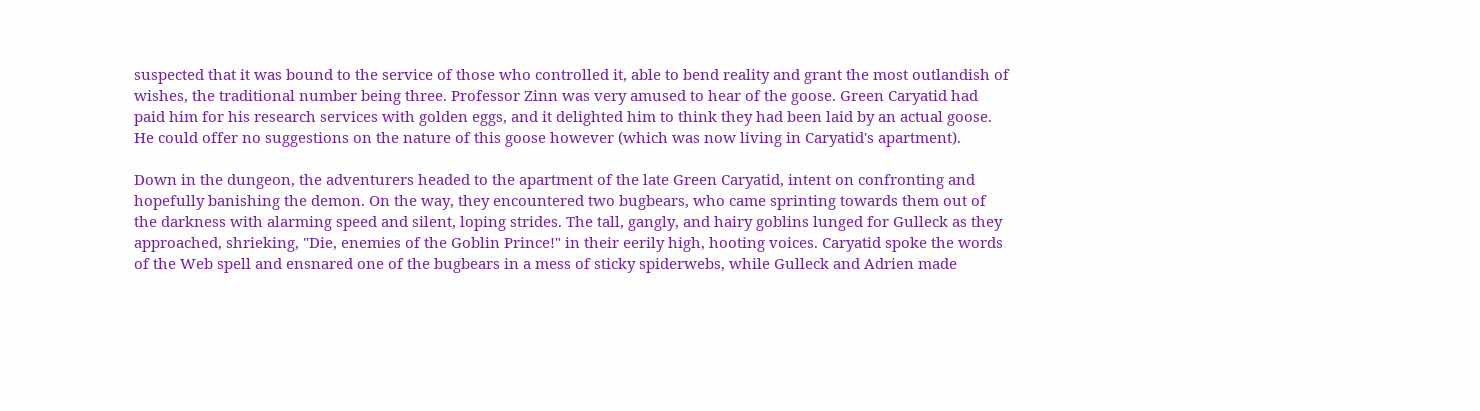suspected that it was bound to the service of those who controlled it, able to bend reality and grant the most outlandish of wishes, the traditional number being three. Professor Zinn was very amused to hear of the goose. Green Caryatid had paid him for his research services with golden eggs, and it delighted him to think they had been laid by an actual goose. He could offer no suggestions on the nature of this goose however (which was now living in Caryatid's apartment).

Down in the dungeon, the adventurers headed to the apartment of the late Green Caryatid, intent on confronting and hopefully banishing the demon. On the way, they encountered two bugbears, who came sprinting towards them out of the darkness with alarming speed and silent, loping strides. The tall, gangly, and hairy goblins lunged for Gulleck as they approached, shrieking, "Die, enemies of the Goblin Prince!" in their eerily high, hooting voices. Caryatid spoke the words of the Web spell and ensnared one of the bugbears in a mess of sticky spiderwebs, while Gulleck and Adrien made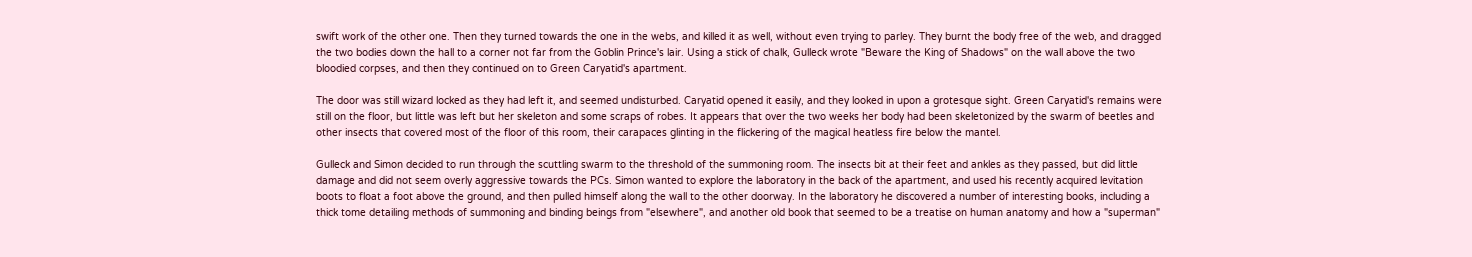swift work of the other one. Then they turned towards the one in the webs, and killed it as well, without even trying to parley. They burnt the body free of the web, and dragged the two bodies down the hall to a corner not far from the Goblin Prince's lair. Using a stick of chalk, Gulleck wrote "Beware the King of Shadows" on the wall above the two bloodied corpses, and then they continued on to Green Caryatid's apartment.

The door was still wizard locked as they had left it, and seemed undisturbed. Caryatid opened it easily, and they looked in upon a grotesque sight. Green Caryatid's remains were still on the floor, but little was left but her skeleton and some scraps of robes. It appears that over the two weeks her body had been skeletonized by the swarm of beetles and other insects that covered most of the floor of this room, their carapaces glinting in the flickering of the magical heatless fire below the mantel.

Gulleck and Simon decided to run through the scuttling swarm to the threshold of the summoning room. The insects bit at their feet and ankles as they passed, but did little damage and did not seem overly aggressive towards the PCs. Simon wanted to explore the laboratory in the back of the apartment, and used his recently acquired levitation boots to float a foot above the ground, and then pulled himself along the wall to the other doorway. In the laboratory he discovered a number of interesting books, including a thick tome detailing methods of summoning and binding beings from "elsewhere", and another old book that seemed to be a treatise on human anatomy and how a "superman"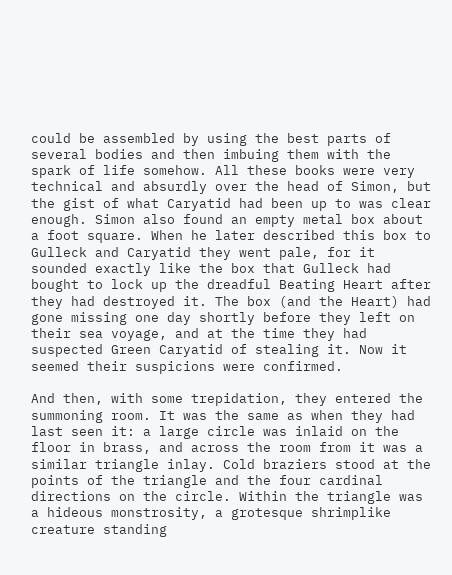could be assembled by using the best parts of several bodies and then imbuing them with the spark of life somehow. All these books were very technical and absurdly over the head of Simon, but the gist of what Caryatid had been up to was clear enough. Simon also found an empty metal box about a foot square. When he later described this box to Gulleck and Caryatid they went pale, for it sounded exactly like the box that Gulleck had bought to lock up the dreadful Beating Heart after they had destroyed it. The box (and the Heart) had gone missing one day shortly before they left on their sea voyage, and at the time they had suspected Green Caryatid of stealing it. Now it seemed their suspicions were confirmed.

And then, with some trepidation, they entered the summoning room. It was the same as when they had last seen it: a large circle was inlaid on the floor in brass, and across the room from it was a similar triangle inlay. Cold braziers stood at the points of the triangle and the four cardinal directions on the circle. Within the triangle was a hideous monstrosity, a grotesque shrimplike creature standing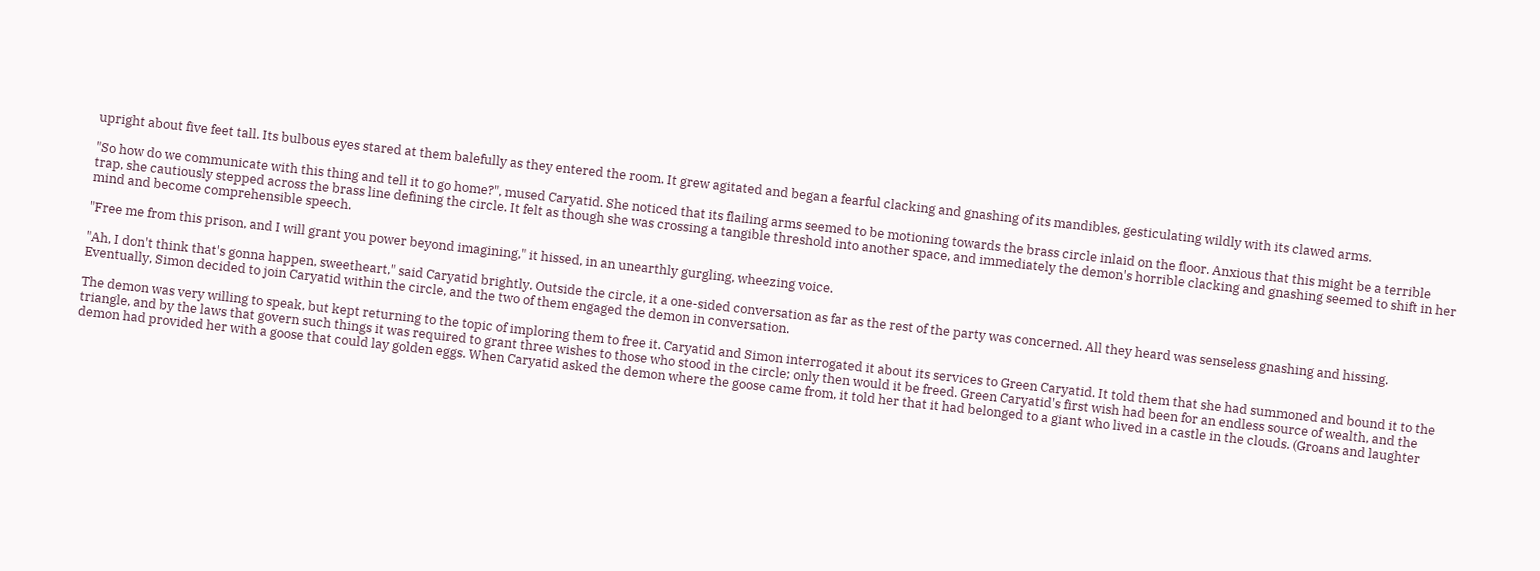upright about five feet tall. Its bulbous eyes stared at them balefully as they entered the room. It grew agitated and began a fearful clacking and gnashing of its mandibles, gesticulating wildly with its clawed arms.

"So how do we communicate with this thing and tell it to go home?", mused Caryatid. She noticed that its flailing arms seemed to be motioning towards the brass circle inlaid on the floor. Anxious that this might be a terrible trap, she cautiously stepped across the brass line defining the circle. It felt as though she was crossing a tangible threshold into another space, and immediately the demon's horrible clacking and gnashing seemed to shift in her mind and become comprehensible speech.

"Free me from this prison, and I will grant you power beyond imagining," it hissed, in an unearthly gurgling, wheezing voice.

"Ah, I don't think that's gonna happen, sweetheart," said Caryatid brightly. Outside the circle, it a one-sided conversation as far as the rest of the party was concerned. All they heard was senseless gnashing and hissing. Eventually, Simon decided to join Caryatid within the circle, and the two of them engaged the demon in conversation.

The demon was very willing to speak, but kept returning to the topic of imploring them to free it. Caryatid and Simon interrogated it about its services to Green Caryatid. It told them that she had summoned and bound it to the triangle, and by the laws that govern such things it was required to grant three wishes to those who stood in the circle; only then would it be freed. Green Caryatid's first wish had been for an endless source of wealth, and the demon had provided her with a goose that could lay golden eggs. When Caryatid asked the demon where the goose came from, it told her that it had belonged to a giant who lived in a castle in the clouds. (Groans and laughter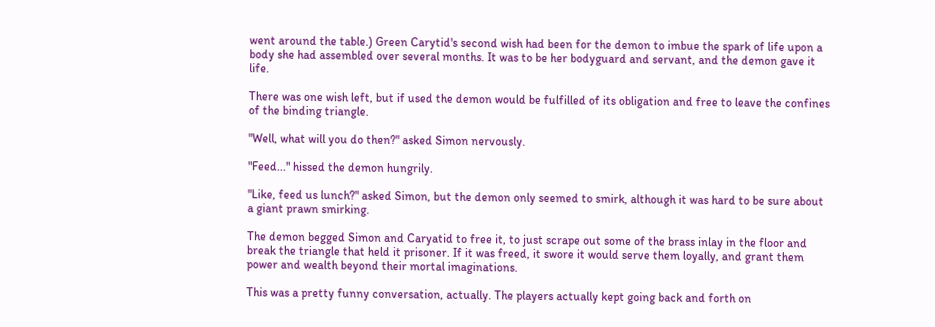went around the table.) Green Carytid's second wish had been for the demon to imbue the spark of life upon a body she had assembled over several months. It was to be her bodyguard and servant, and the demon gave it life.

There was one wish left, but if used the demon would be fulfilled of its obligation and free to leave the confines of the binding triangle.

"Well, what will you do then?" asked Simon nervously.

"Feed..." hissed the demon hungrily.

"Like, feed us lunch?" asked Simon, but the demon only seemed to smirk, although it was hard to be sure about a giant prawn smirking.

The demon begged Simon and Caryatid to free it, to just scrape out some of the brass inlay in the floor and break the triangle that held it prisoner. If it was freed, it swore it would serve them loyally, and grant them power and wealth beyond their mortal imaginations.

This was a pretty funny conversation, actually. The players actually kept going back and forth on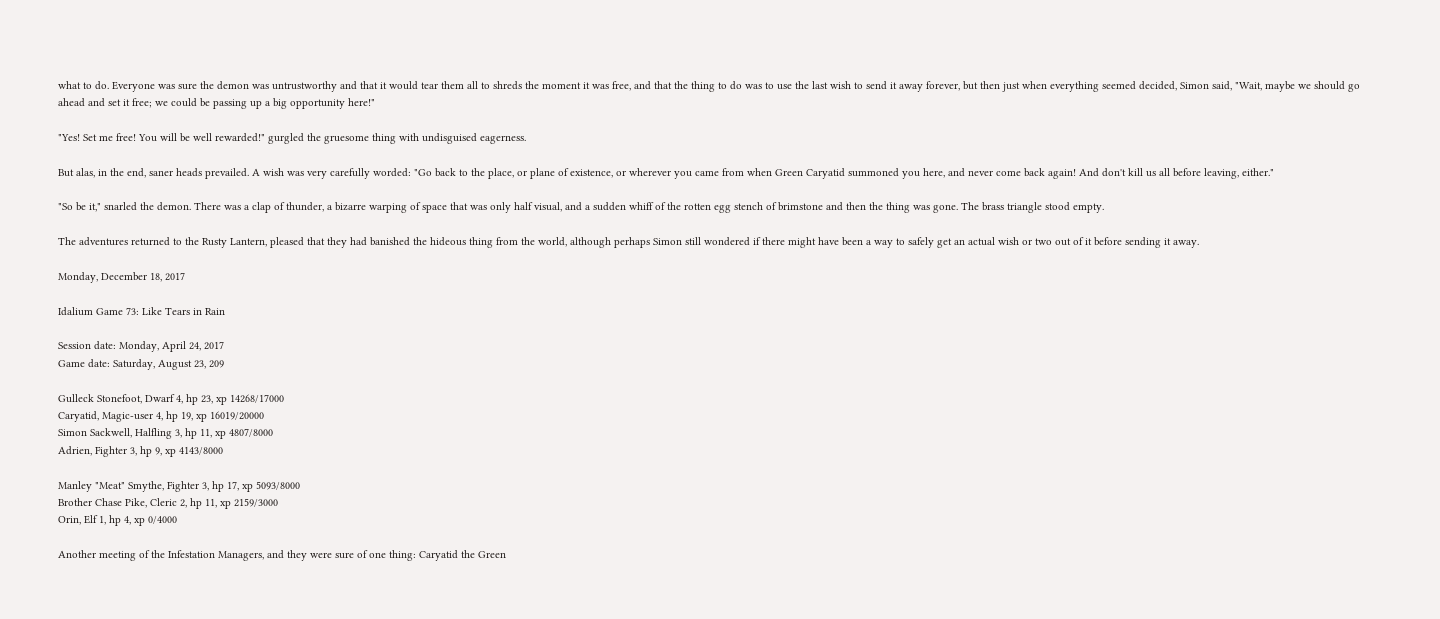what to do. Everyone was sure the demon was untrustworthy and that it would tear them all to shreds the moment it was free, and that the thing to do was to use the last wish to send it away forever, but then just when everything seemed decided, Simon said, "Wait, maybe we should go ahead and set it free; we could be passing up a big opportunity here!"

"Yes! Set me free! You will be well rewarded!" gurgled the gruesome thing with undisguised eagerness.

But alas, in the end, saner heads prevailed. A wish was very carefully worded: "Go back to the place, or plane of existence, or wherever you came from when Green Caryatid summoned you here, and never come back again! And don't kill us all before leaving, either."

"So be it," snarled the demon. There was a clap of thunder, a bizarre warping of space that was only half visual, and a sudden whiff of the rotten egg stench of brimstone and then the thing was gone. The brass triangle stood empty.

The adventures returned to the Rusty Lantern, pleased that they had banished the hideous thing from the world, although perhaps Simon still wondered if there might have been a way to safely get an actual wish or two out of it before sending it away.

Monday, December 18, 2017

Idalium Game 73: Like Tears in Rain

Session date: Monday, April 24, 2017
Game date: Saturday, August 23, 209

Gulleck Stonefoot, Dwarf 4, hp 23, xp 14268/17000
Caryatid, Magic-user 4, hp 19, xp 16019/20000
Simon Sackwell, Halfling 3, hp 11, xp 4807/8000
Adrien, Fighter 3, hp 9, xp 4143/8000

Manley "Meat" Smythe, Fighter 3, hp 17, xp 5093/8000
Brother Chase Pike, Cleric 2, hp 11, xp 2159/3000
Orin, Elf 1, hp 4, xp 0/4000

Another meeting of the Infestation Managers, and they were sure of one thing: Caryatid the Green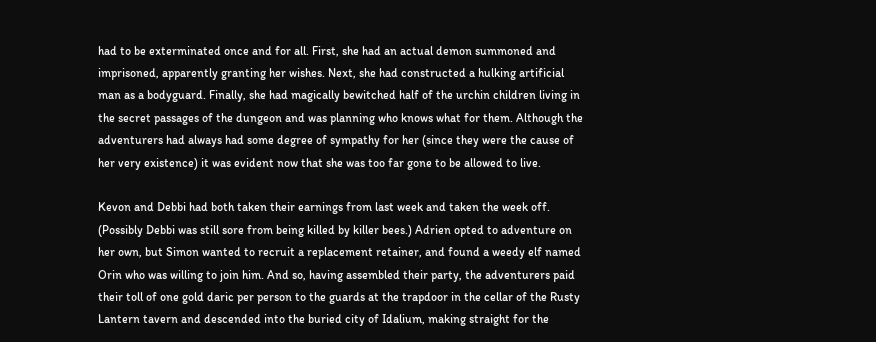had to be exterminated once and for all. First, she had an actual demon summoned and imprisoned, apparently granting her wishes. Next, she had constructed a hulking artificial man as a bodyguard. Finally, she had magically bewitched half of the urchin children living in the secret passages of the dungeon and was planning who knows what for them. Although the adventurers had always had some degree of sympathy for her (since they were the cause of her very existence) it was evident now that she was too far gone to be allowed to live.

Kevon and Debbi had both taken their earnings from last week and taken the week off. (Possibly Debbi was still sore from being killed by killer bees.) Adrien opted to adventure on her own, but Simon wanted to recruit a replacement retainer, and found a weedy elf named Orin who was willing to join him. And so, having assembled their party, the adventurers paid their toll of one gold daric per person to the guards at the trapdoor in the cellar of the Rusty Lantern tavern and descended into the buried city of Idalium, making straight for the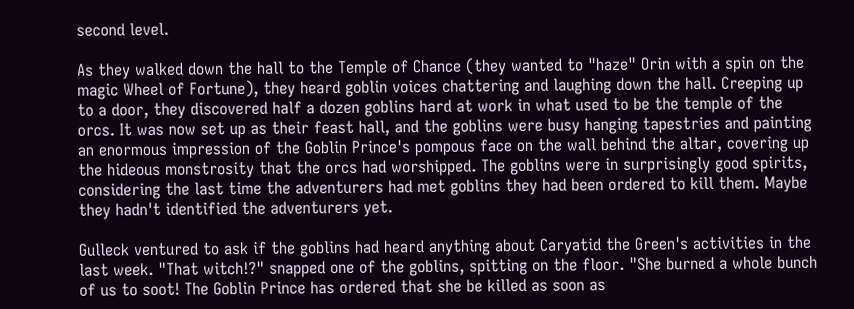second level.

As they walked down the hall to the Temple of Chance (they wanted to "haze" Orin with a spin on the magic Wheel of Fortune), they heard goblin voices chattering and laughing down the hall. Creeping up to a door, they discovered half a dozen goblins hard at work in what used to be the temple of the orcs. It was now set up as their feast hall, and the goblins were busy hanging tapestries and painting an enormous impression of the Goblin Prince's pompous face on the wall behind the altar, covering up the hideous monstrosity that the orcs had worshipped. The goblins were in surprisingly good spirits, considering the last time the adventurers had met goblins they had been ordered to kill them. Maybe they hadn't identified the adventurers yet.

Gulleck ventured to ask if the goblins had heard anything about Caryatid the Green's activities in the last week. "That witch!?" snapped one of the goblins, spitting on the floor. "She burned a whole bunch of us to soot! The Goblin Prince has ordered that she be killed as soon as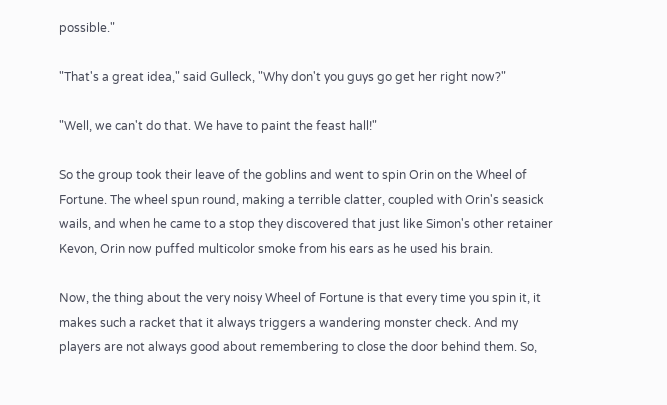possible."

"That's a great idea," said Gulleck, "Why don't you guys go get her right now?"

"Well, we can't do that. We have to paint the feast hall!"

So the group took their leave of the goblins and went to spin Orin on the Wheel of Fortune. The wheel spun round, making a terrible clatter, coupled with Orin's seasick wails, and when he came to a stop they discovered that just like Simon's other retainer Kevon, Orin now puffed multicolor smoke from his ears as he used his brain.

Now, the thing about the very noisy Wheel of Fortune is that every time you spin it, it makes such a racket that it always triggers a wandering monster check. And my players are not always good about remembering to close the door behind them. So,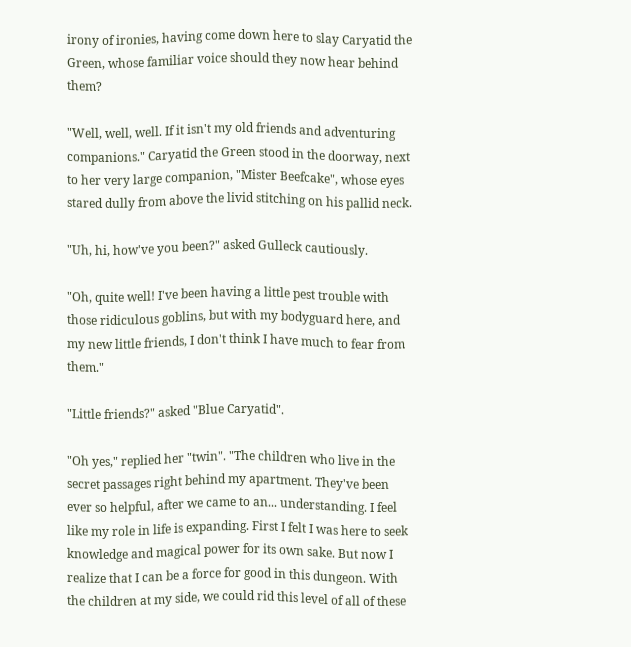irony of ironies, having come down here to slay Caryatid the Green, whose familiar voice should they now hear behind them?

"Well, well, well. If it isn't my old friends and adventuring companions." Caryatid the Green stood in the doorway, next to her very large companion, "Mister Beefcake", whose eyes stared dully from above the livid stitching on his pallid neck.

"Uh, hi, how've you been?" asked Gulleck cautiously.

"Oh, quite well! I've been having a little pest trouble with those ridiculous goblins, but with my bodyguard here, and my new little friends, I don't think I have much to fear from them."

"Little friends?" asked "Blue Caryatid".

"Oh yes," replied her "twin". "The children who live in the secret passages right behind my apartment. They've been ever so helpful, after we came to an... understanding. I feel like my role in life is expanding. First I felt I was here to seek knowledge and magical power for its own sake. But now I realize that I can be a force for good in this dungeon. With the children at my side, we could rid this level of all of these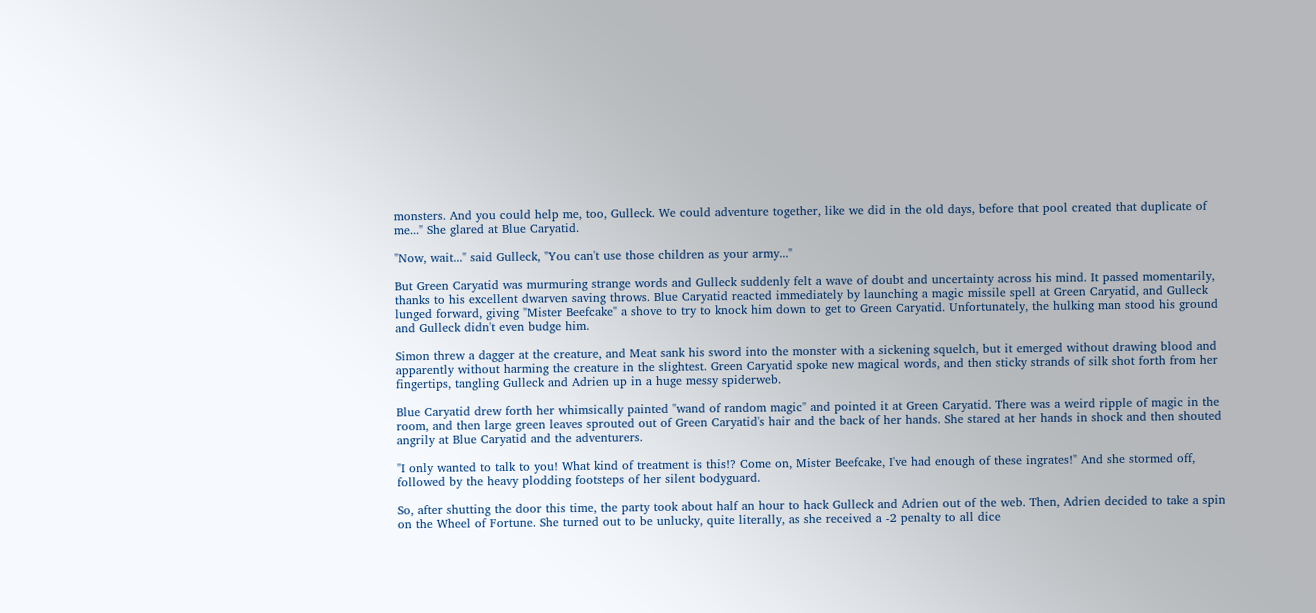monsters. And you could help me, too, Gulleck. We could adventure together, like we did in the old days, before that pool created that duplicate of me..." She glared at Blue Caryatid.

"Now, wait..." said Gulleck, "You can't use those children as your army..."

But Green Caryatid was murmuring strange words and Gulleck suddenly felt a wave of doubt and uncertainty across his mind. It passed momentarily, thanks to his excellent dwarven saving throws. Blue Caryatid reacted immediately by launching a magic missile spell at Green Caryatid, and Gulleck lunged forward, giving "Mister Beefcake" a shove to try to knock him down to get to Green Caryatid. Unfortunately, the hulking man stood his ground and Gulleck didn't even budge him.

Simon threw a dagger at the creature, and Meat sank his sword into the monster with a sickening squelch, but it emerged without drawing blood and apparently without harming the creature in the slightest. Green Caryatid spoke new magical words, and then sticky strands of silk shot forth from her fingertips, tangling Gulleck and Adrien up in a huge messy spiderweb.

Blue Caryatid drew forth her whimsically painted "wand of random magic" and pointed it at Green Caryatid. There was a weird ripple of magic in the room, and then large green leaves sprouted out of Green Caryatid's hair and the back of her hands. She stared at her hands in shock and then shouted angrily at Blue Caryatid and the adventurers.

"I only wanted to talk to you! What kind of treatment is this!? Come on, Mister Beefcake, I've had enough of these ingrates!" And she stormed off, followed by the heavy plodding footsteps of her silent bodyguard.

So, after shutting the door this time, the party took about half an hour to hack Gulleck and Adrien out of the web. Then, Adrien decided to take a spin on the Wheel of Fortune. She turned out to be unlucky, quite literally, as she received a -2 penalty to all dice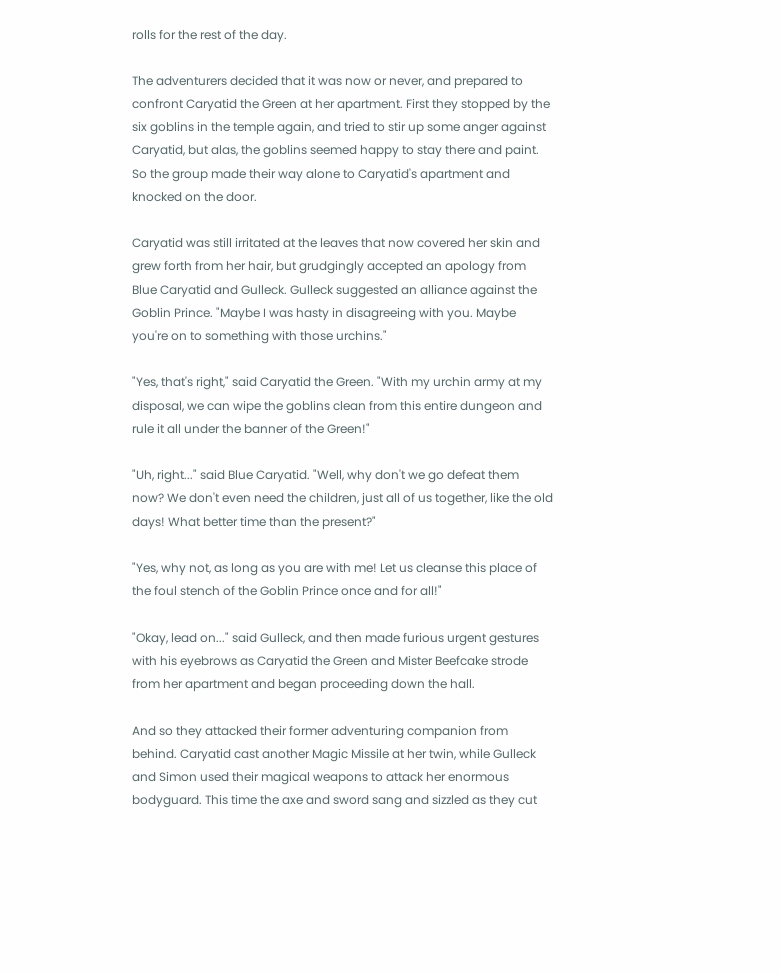rolls for the rest of the day.

The adventurers decided that it was now or never, and prepared to confront Caryatid the Green at her apartment. First they stopped by the six goblins in the temple again, and tried to stir up some anger against Caryatid, but alas, the goblins seemed happy to stay there and paint. So the group made their way alone to Caryatid's apartment and knocked on the door.

Caryatid was still irritated at the leaves that now covered her skin and grew forth from her hair, but grudgingly accepted an apology from Blue Caryatid and Gulleck. Gulleck suggested an alliance against the Goblin Prince. "Maybe I was hasty in disagreeing with you. Maybe you're on to something with those urchins."

"Yes, that's right," said Caryatid the Green. "With my urchin army at my disposal, we can wipe the goblins clean from this entire dungeon and rule it all under the banner of the Green!"

"Uh, right..." said Blue Caryatid. "Well, why don't we go defeat them now? We don't even need the children, just all of us together, like the old days! What better time than the present?"

"Yes, why not, as long as you are with me! Let us cleanse this place of the foul stench of the Goblin Prince once and for all!"

"Okay, lead on..." said Gulleck, and then made furious urgent gestures with his eyebrows as Caryatid the Green and Mister Beefcake strode from her apartment and began proceeding down the hall.

And so they attacked their former adventuring companion from behind. Caryatid cast another Magic Missile at her twin, while Gulleck and Simon used their magical weapons to attack her enormous bodyguard. This time the axe and sword sang and sizzled as they cut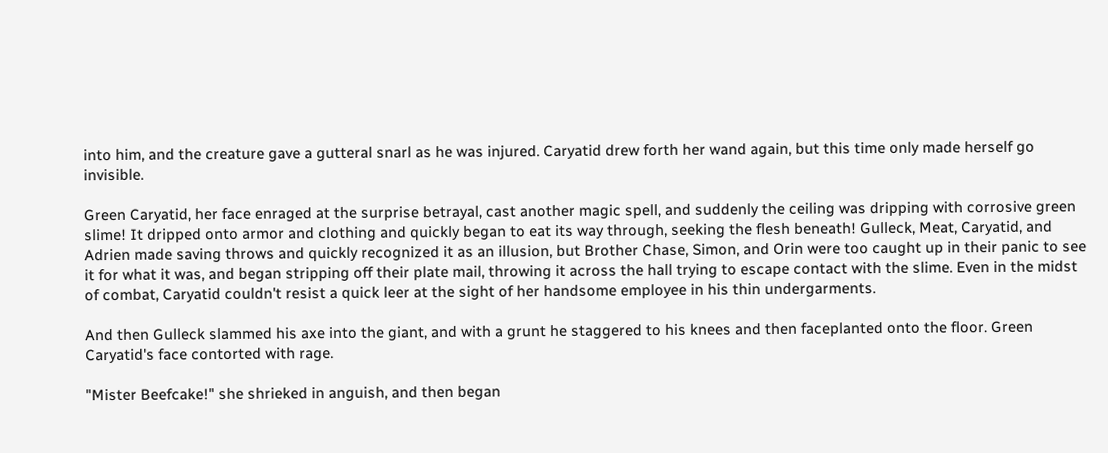into him, and the creature gave a gutteral snarl as he was injured. Caryatid drew forth her wand again, but this time only made herself go invisible.

Green Caryatid, her face enraged at the surprise betrayal, cast another magic spell, and suddenly the ceiling was dripping with corrosive green slime! It dripped onto armor and clothing and quickly began to eat its way through, seeking the flesh beneath! Gulleck, Meat, Caryatid, and Adrien made saving throws and quickly recognized it as an illusion, but Brother Chase, Simon, and Orin were too caught up in their panic to see it for what it was, and began stripping off their plate mail, throwing it across the hall trying to escape contact with the slime. Even in the midst of combat, Caryatid couldn't resist a quick leer at the sight of her handsome employee in his thin undergarments.

And then Gulleck slammed his axe into the giant, and with a grunt he staggered to his knees and then faceplanted onto the floor. Green Caryatid's face contorted with rage.

"Mister Beefcake!" she shrieked in anguish, and then began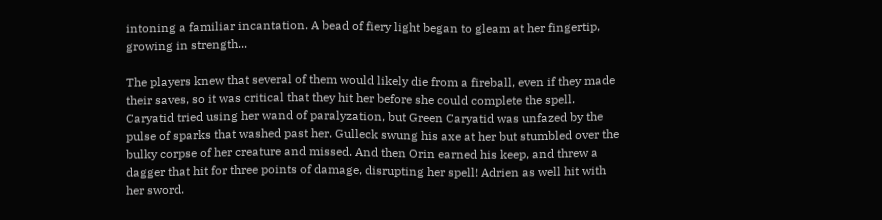intoning a familiar incantation. A bead of fiery light began to gleam at her fingertip, growing in strength...

The players knew that several of them would likely die from a fireball, even if they made their saves, so it was critical that they hit her before she could complete the spell. Caryatid tried using her wand of paralyzation, but Green Caryatid was unfazed by the pulse of sparks that washed past her. Gulleck swung his axe at her but stumbled over the bulky corpse of her creature and missed. And then Orin earned his keep, and threw a dagger that hit for three points of damage, disrupting her spell! Adrien as well hit with her sword.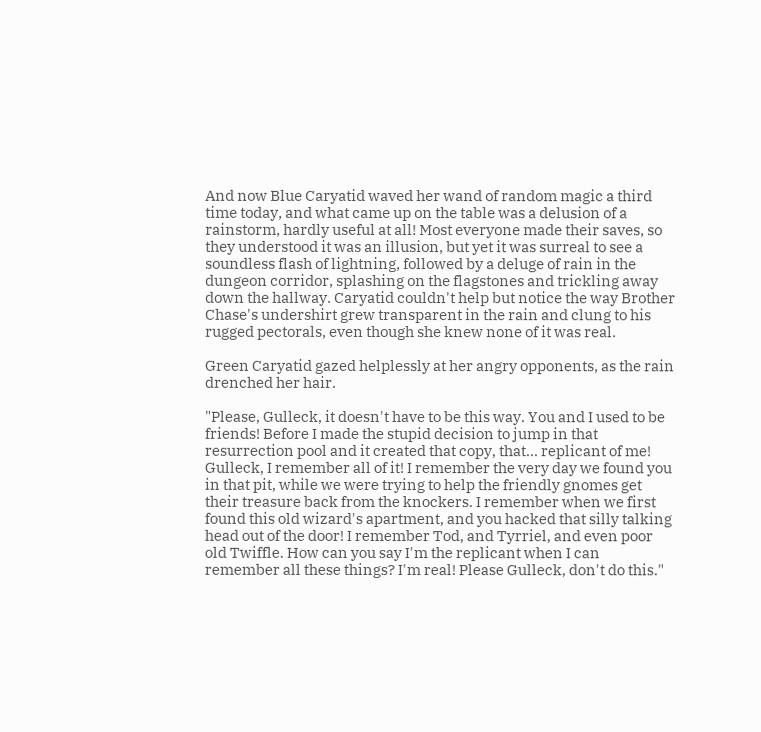And now Blue Caryatid waved her wand of random magic a third time today, and what came up on the table was a delusion of a rainstorm, hardly useful at all! Most everyone made their saves, so they understood it was an illusion, but yet it was surreal to see a soundless flash of lightning, followed by a deluge of rain in the dungeon corridor, splashing on the flagstones and trickling away down the hallway. Caryatid couldn't help but notice the way Brother Chase's undershirt grew transparent in the rain and clung to his rugged pectorals, even though she knew none of it was real.

Green Caryatid gazed helplessly at her angry opponents, as the rain drenched her hair.

"Please, Gulleck, it doesn't have to be this way. You and I used to be friends! Before I made the stupid decision to jump in that resurrection pool and it created that copy, that... replicant of me! Gulleck, I remember all of it! I remember the very day we found you in that pit, while we were trying to help the friendly gnomes get their treasure back from the knockers. I remember when we first found this old wizard's apartment, and you hacked that silly talking head out of the door! I remember Tod, and Tyrriel, and even poor old Twiffle. How can you say I'm the replicant when I can remember all these things? I'm real! Please Gulleck, don't do this."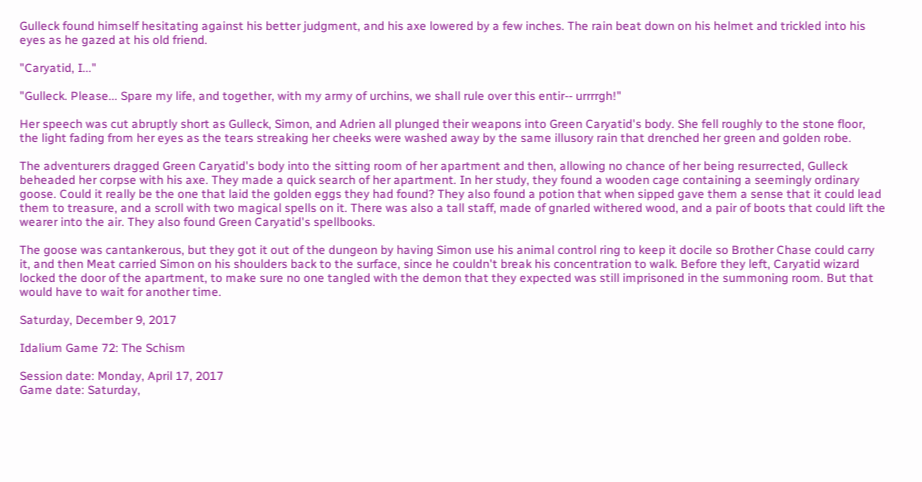Gulleck found himself hesitating against his better judgment, and his axe lowered by a few inches. The rain beat down on his helmet and trickled into his eyes as he gazed at his old friend.

"Caryatid, I..."

"Gulleck. Please... Spare my life, and together, with my army of urchins, we shall rule over this entir-- urrrrgh!"

Her speech was cut abruptly short as Gulleck, Simon, and Adrien all plunged their weapons into Green Caryatid's body. She fell roughly to the stone floor, the light fading from her eyes as the tears streaking her cheeks were washed away by the same illusory rain that drenched her green and golden robe.

The adventurers dragged Green Caryatid's body into the sitting room of her apartment and then, allowing no chance of her being resurrected, Gulleck beheaded her corpse with his axe. They made a quick search of her apartment. In her study, they found a wooden cage containing a seemingly ordinary goose. Could it really be the one that laid the golden eggs they had found? They also found a potion that when sipped gave them a sense that it could lead them to treasure, and a scroll with two magical spells on it. There was also a tall staff, made of gnarled withered wood, and a pair of boots that could lift the wearer into the air. They also found Green Caryatid's spellbooks.

The goose was cantankerous, but they got it out of the dungeon by having Simon use his animal control ring to keep it docile so Brother Chase could carry it, and then Meat carried Simon on his shoulders back to the surface, since he couldn't break his concentration to walk. Before they left, Caryatid wizard locked the door of the apartment, to make sure no one tangled with the demon that they expected was still imprisoned in the summoning room. But that would have to wait for another time.

Saturday, December 9, 2017

Idalium Game 72: The Schism

Session date: Monday, April 17, 2017
Game date: Saturday,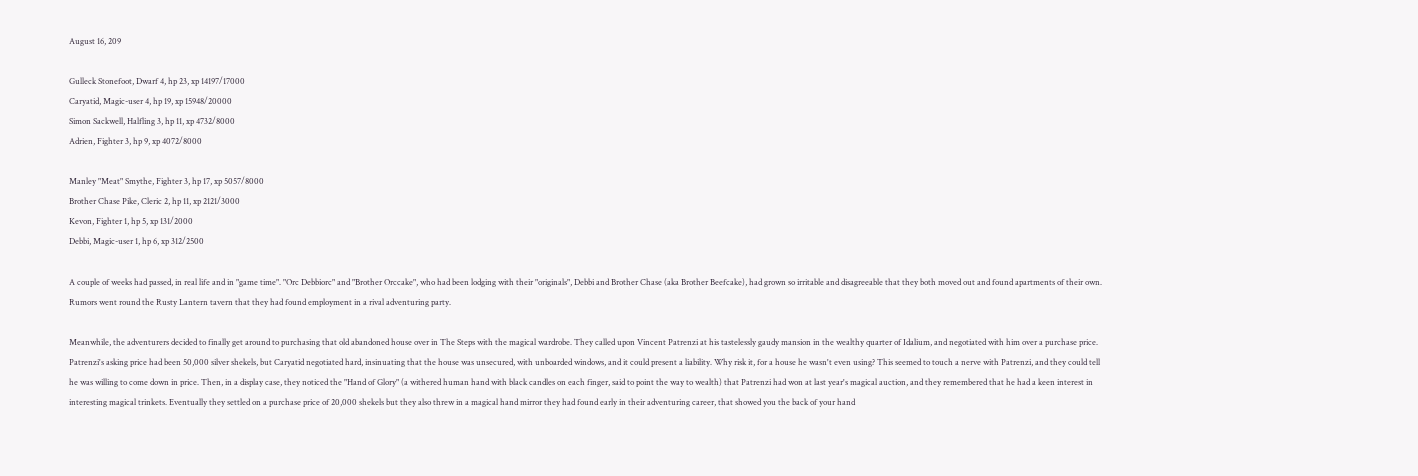August 16, 209

Gulleck Stonefoot, Dwarf 4, hp 23, xp 14197/17000
Caryatid, Magic-user 4, hp 19, xp 15948/20000
Simon Sackwell, Halfling 3, hp 11, xp 4732/8000
Adrien, Fighter 3, hp 9, xp 4072/8000

Manley "Meat" Smythe, Fighter 3, hp 17, xp 5057/8000
Brother Chase Pike, Cleric 2, hp 11, xp 2121/3000
Kevon, Fighter 1, hp 5, xp 131/2000
Debbi, Magic-user 1, hp 6, xp 312/2500

A couple of weeks had passed, in real life and in "game time". "Orc Debbiorc" and "Brother Orccake", who had been lodging with their "originals", Debbi and Brother Chase (aka Brother Beefcake), had grown so irritable and disagreeable that they both moved out and found apartments of their own. Rumors went round the Rusty Lantern tavern that they had found employment in a rival adventuring party.

Meanwhile, the adventurers decided to finally get around to purchasing that old abandoned house over in The Steps with the magical wardrobe. They called upon Vincent Patrenzi at his tastelessly gaudy mansion in the wealthy quarter of Idalium, and negotiated with him over a purchase price. Patrenzi's asking price had been 50,000 silver shekels, but Caryatid negotiated hard, insinuating that the house was unsecured, with unboarded windows, and it could present a liability. Why risk it, for a house he wasn't even using? This seemed to touch a nerve with Patrenzi, and they could tell he was willing to come down in price. Then, in a display case, they noticed the "Hand of Glory" (a withered human hand with black candles on each finger, said to point the way to wealth) that Patrenzi had won at last year's magical auction, and they remembered that he had a keen interest in interesting magical trinkets. Eventually they settled on a purchase price of 20,000 shekels but they also threw in a magical hand mirror they had found early in their adventuring career, that showed you the back of your hand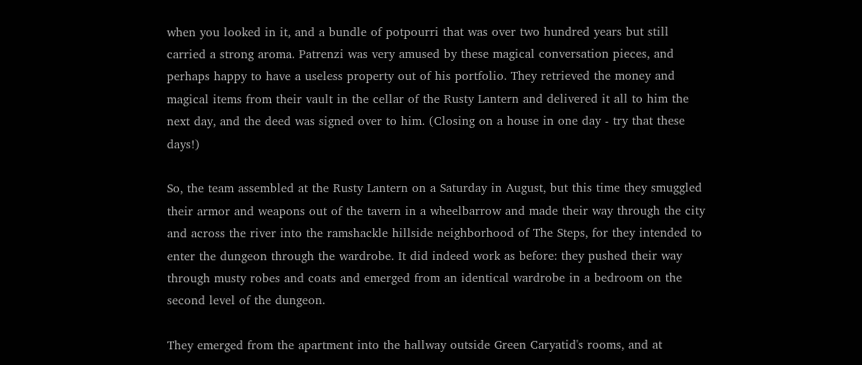when you looked in it, and a bundle of potpourri that was over two hundred years but still carried a strong aroma. Patrenzi was very amused by these magical conversation pieces, and perhaps happy to have a useless property out of his portfolio. They retrieved the money and magical items from their vault in the cellar of the Rusty Lantern and delivered it all to him the next day, and the deed was signed over to him. (Closing on a house in one day - try that these days!)

So, the team assembled at the Rusty Lantern on a Saturday in August, but this time they smuggled their armor and weapons out of the tavern in a wheelbarrow and made their way through the city and across the river into the ramshackle hillside neighborhood of The Steps, for they intended to enter the dungeon through the wardrobe. It did indeed work as before: they pushed their way through musty robes and coats and emerged from an identical wardrobe in a bedroom on the second level of the dungeon.

They emerged from the apartment into the hallway outside Green Caryatid's rooms, and at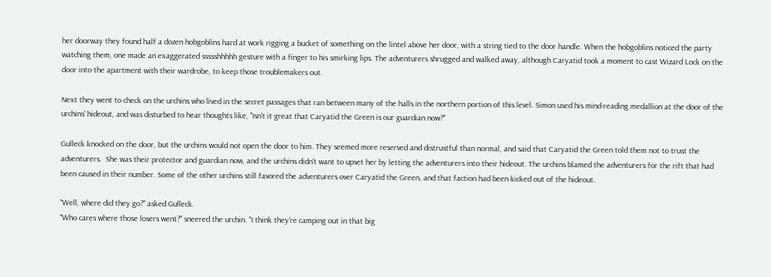her doorway they found half a dozen hobgoblins hard at work rigging a bucket of something on the lintel above her door, with a string tied to the door handle. When the hobgoblins noticed the party watching them, one made an exaggerated ssssshhhhh gesture with a finger to his smirking lips. The adventurers shrugged and walked away, although Caryatid took a moment to cast Wizard Lock on the door into the apartment with their wardrobe, to keep those troublemakers out.

Next they went to check on the urchins who lived in the secret passages that ran between many of the halls in the northern portion of this level. Simon used his mind-reading medallion at the door of the urchins' hideout, and was disturbed to hear thoughts like, "Isn't it great that Caryatid the Green is our guardian now?"

Gulleck knocked on the door, but the urchins would not open the door to him. They seemed more reserved and distrustful than normal, and said that Caryatid the Green told them not to trust the adventurers.  She was their protector and guardian now, and the urchins didn't want to upset her by letting the adventurers into their hideout. The urchins blamed the adventurers for the rift that had been caused in their number. Some of the other urchins still favored the adventurers over Caryatid the Green, and that faction had been kicked out of the hideout.

"Well, where did they go?" asked Gulleck.
"Who cares where those losers went?" sneered the urchin. "I think they're camping out in that big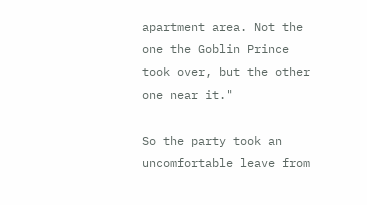apartment area. Not the one the Goblin Prince took over, but the other one near it."

So the party took an uncomfortable leave from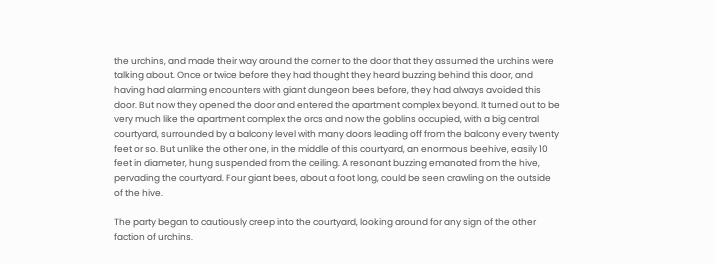the urchins, and made their way around the corner to the door that they assumed the urchins were talking about. Once or twice before they had thought they heard buzzing behind this door, and having had alarming encounters with giant dungeon bees before, they had always avoided this door. But now they opened the door and entered the apartment complex beyond. It turned out to be very much like the apartment complex the orcs and now the goblins occupied, with a big central courtyard, surrounded by a balcony level with many doors leading off from the balcony every twenty feet or so. But unlike the other one, in the middle of this courtyard, an enormous beehive, easily 10 feet in diameter, hung suspended from the ceiling. A resonant buzzing emanated from the hive, pervading the courtyard. Four giant bees, about a foot long, could be seen crawling on the outside of the hive.

The party began to cautiously creep into the courtyard, looking around for any sign of the other faction of urchins.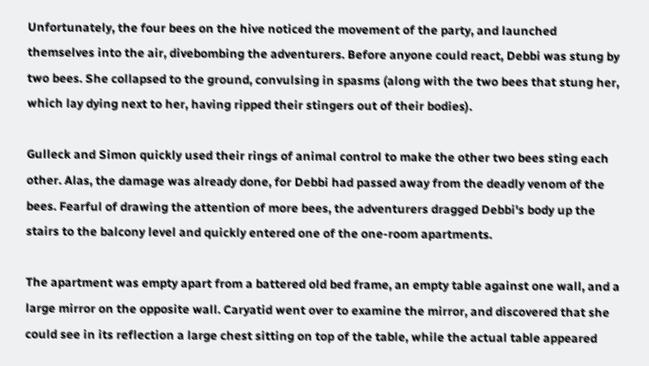Unfortunately, the four bees on the hive noticed the movement of the party, and launched themselves into the air, divebombing the adventurers. Before anyone could react, Debbi was stung by two bees. She collapsed to the ground, convulsing in spasms (along with the two bees that stung her, which lay dying next to her, having ripped their stingers out of their bodies).

Gulleck and Simon quickly used their rings of animal control to make the other two bees sting each other. Alas, the damage was already done, for Debbi had passed away from the deadly venom of the bees. Fearful of drawing the attention of more bees, the adventurers dragged Debbi's body up the stairs to the balcony level and quickly entered one of the one-room apartments.

The apartment was empty apart from a battered old bed frame, an empty table against one wall, and a large mirror on the opposite wall. Caryatid went over to examine the mirror, and discovered that she could see in its reflection a large chest sitting on top of the table, while the actual table appeared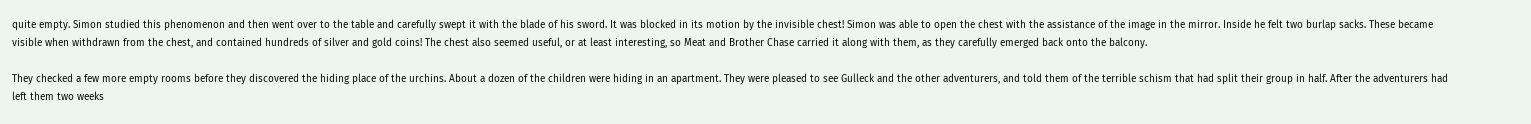quite empty. Simon studied this phenomenon and then went over to the table and carefully swept it with the blade of his sword. It was blocked in its motion by the invisible chest! Simon was able to open the chest with the assistance of the image in the mirror. Inside he felt two burlap sacks. These became visible when withdrawn from the chest, and contained hundreds of silver and gold coins! The chest also seemed useful, or at least interesting, so Meat and Brother Chase carried it along with them, as they carefully emerged back onto the balcony.

They checked a few more empty rooms before they discovered the hiding place of the urchins. About a dozen of the children were hiding in an apartment. They were pleased to see Gulleck and the other adventurers, and told them of the terrible schism that had split their group in half. After the adventurers had left them two weeks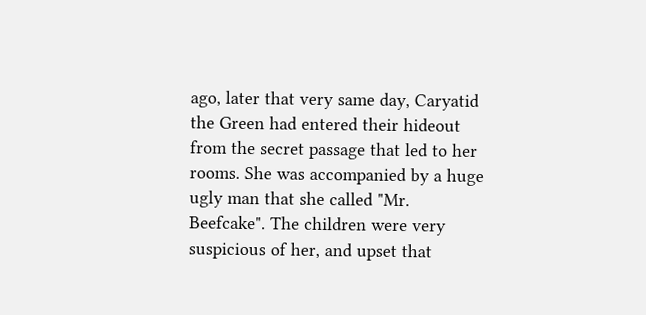ago, later that very same day, Caryatid the Green had entered their hideout from the secret passage that led to her rooms. She was accompanied by a huge ugly man that she called "Mr. Beefcake". The children were very suspicious of her, and upset that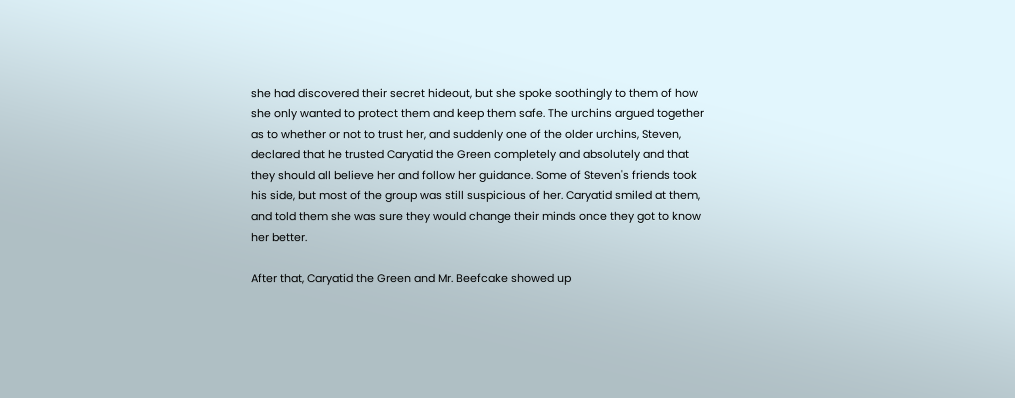she had discovered their secret hideout, but she spoke soothingly to them of how she only wanted to protect them and keep them safe. The urchins argued together as to whether or not to trust her, and suddenly one of the older urchins, Steven, declared that he trusted Caryatid the Green completely and absolutely and that they should all believe her and follow her guidance. Some of Steven's friends took his side, but most of the group was still suspicious of her. Caryatid smiled at them, and told them she was sure they would change their minds once they got to know her better.

After that, Caryatid the Green and Mr. Beefcake showed up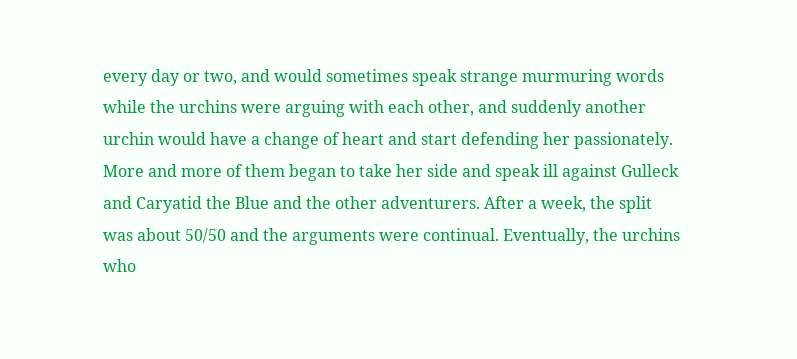every day or two, and would sometimes speak strange murmuring words while the urchins were arguing with each other, and suddenly another urchin would have a change of heart and start defending her passionately. More and more of them began to take her side and speak ill against Gulleck and Caryatid the Blue and the other adventurers. After a week, the split was about 50/50 and the arguments were continual. Eventually, the urchins who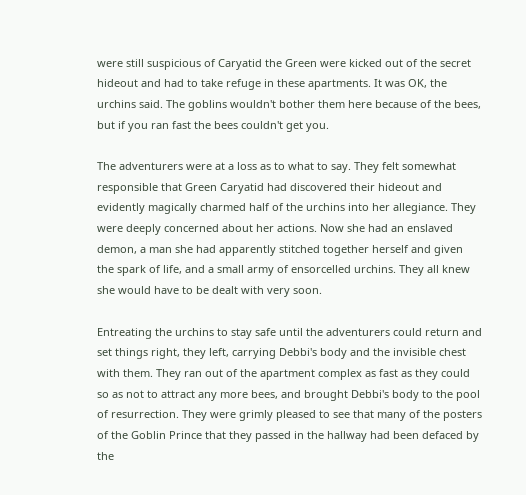were still suspicious of Caryatid the Green were kicked out of the secret hideout and had to take refuge in these apartments. It was OK, the urchins said. The goblins wouldn't bother them here because of the bees, but if you ran fast the bees couldn't get you.

The adventurers were at a loss as to what to say. They felt somewhat responsible that Green Caryatid had discovered their hideout and evidently magically charmed half of the urchins into her allegiance. They were deeply concerned about her actions. Now she had an enslaved demon, a man she had apparently stitched together herself and given the spark of life, and a small army of ensorcelled urchins. They all knew she would have to be dealt with very soon.

Entreating the urchins to stay safe until the adventurers could return and set things right, they left, carrying Debbi's body and the invisible chest with them. They ran out of the apartment complex as fast as they could so as not to attract any more bees, and brought Debbi's body to the pool of resurrection. They were grimly pleased to see that many of the posters of the Goblin Prince that they passed in the hallway had been defaced by the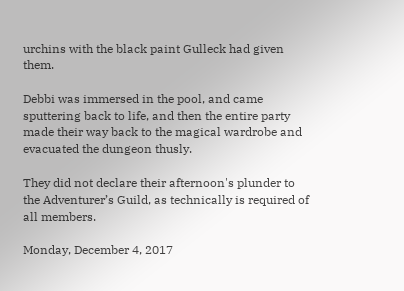urchins with the black paint Gulleck had given them.

Debbi was immersed in the pool, and came sputtering back to life, and then the entire party made their way back to the magical wardrobe and evacuated the dungeon thusly.

They did not declare their afternoon's plunder to the Adventurer’s Guild, as technically is required of all members.

Monday, December 4, 2017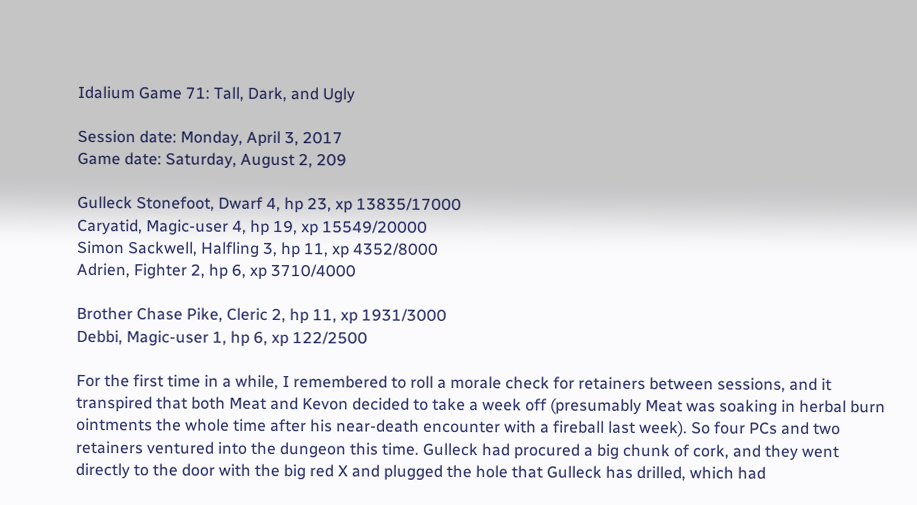Idalium Game 71: Tall, Dark, and Ugly

Session date: Monday, April 3, 2017
Game date: Saturday, August 2, 209

Gulleck Stonefoot, Dwarf 4, hp 23, xp 13835/17000
Caryatid, Magic-user 4, hp 19, xp 15549/20000
Simon Sackwell, Halfling 3, hp 11, xp 4352/8000
Adrien, Fighter 2, hp 6, xp 3710/4000

Brother Chase Pike, Cleric 2, hp 11, xp 1931/3000
Debbi, Magic-user 1, hp 6, xp 122/2500

For the first time in a while, I remembered to roll a morale check for retainers between sessions, and it transpired that both Meat and Kevon decided to take a week off (presumably Meat was soaking in herbal burn ointments the whole time after his near-death encounter with a fireball last week). So four PCs and two retainers ventured into the dungeon this time. Gulleck had procured a big chunk of cork, and they went directly to the door with the big red X and plugged the hole that Gulleck has drilled, which had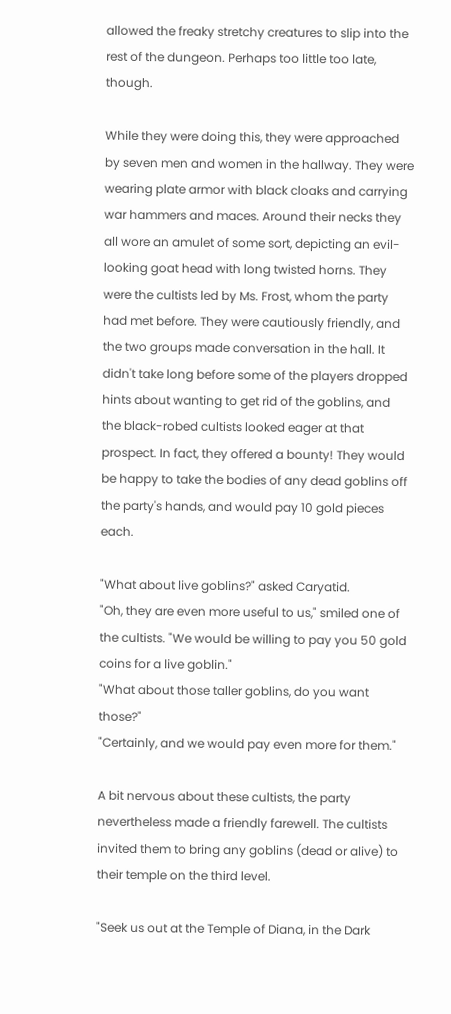allowed the freaky stretchy creatures to slip into the rest of the dungeon. Perhaps too little too late, though.

While they were doing this, they were approached by seven men and women in the hallway. They were wearing plate armor with black cloaks and carrying war hammers and maces. Around their necks they all wore an amulet of some sort, depicting an evil-looking goat head with long twisted horns. They were the cultists led by Ms. Frost, whom the party had met before. They were cautiously friendly, and the two groups made conversation in the hall. It didn't take long before some of the players dropped hints about wanting to get rid of the goblins, and the black-robed cultists looked eager at that prospect. In fact, they offered a bounty! They would be happy to take the bodies of any dead goblins off the party's hands, and would pay 10 gold pieces each.

"What about live goblins?" asked Caryatid.
"Oh, they are even more useful to us," smiled one of the cultists. "We would be willing to pay you 50 gold coins for a live goblin."
"What about those taller goblins, do you want those?"
"Certainly, and we would pay even more for them."

A bit nervous about these cultists, the party nevertheless made a friendly farewell. The cultists invited them to bring any goblins (dead or alive) to their temple on the third level.

"Seek us out at the Temple of Diana, in the Dark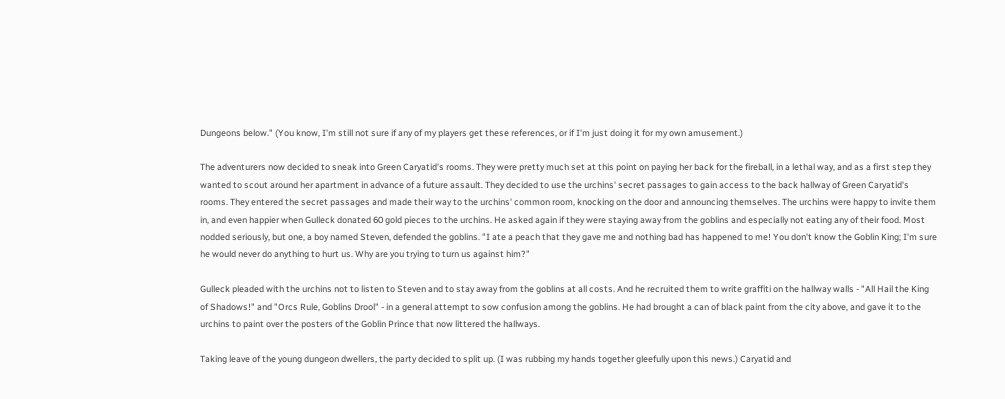Dungeons below." (You know, I'm still not sure if any of my players get these references, or if I'm just doing it for my own amusement.)

The adventurers now decided to sneak into Green Caryatid's rooms. They were pretty much set at this point on paying her back for the fireball, in a lethal way, and as a first step they wanted to scout around her apartment in advance of a future assault. They decided to use the urchins' secret passages to gain access to the back hallway of Green Caryatid's rooms. They entered the secret passages and made their way to the urchins' common room, knocking on the door and announcing themselves. The urchins were happy to invite them in, and even happier when Gulleck donated 60 gold pieces to the urchins. He asked again if they were staying away from the goblins and especially not eating any of their food. Most nodded seriously, but one, a boy named Steven, defended the goblins. "I ate a peach that they gave me and nothing bad has happened to me! You don't know the Goblin King; I'm sure he would never do anything to hurt us. Why are you trying to turn us against him?"

Gulleck pleaded with the urchins not to listen to Steven and to stay away from the goblins at all costs. And he recruited them to write graffiti on the hallway walls - "All Hail the King of Shadows!" and "Orcs Rule, Goblins Drool" - in a general attempt to sow confusion among the goblins. He had brought a can of black paint from the city above, and gave it to the urchins to paint over the posters of the Goblin Prince that now littered the hallways.

Taking leave of the young dungeon dwellers, the party decided to split up. (I was rubbing my hands together gleefully upon this news.) Caryatid and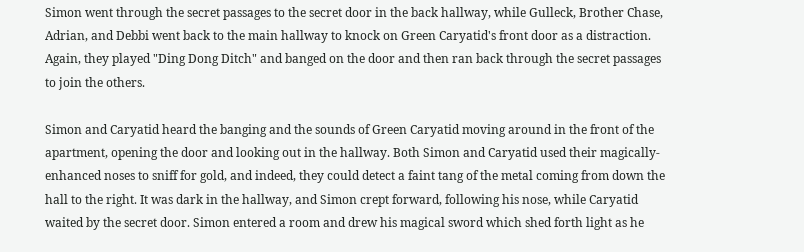Simon went through the secret passages to the secret door in the back hallway, while Gulleck, Brother Chase, Adrian, and Debbi went back to the main hallway to knock on Green Caryatid's front door as a distraction. Again, they played "Ding Dong Ditch" and banged on the door and then ran back through the secret passages to join the others.

Simon and Caryatid heard the banging and the sounds of Green Caryatid moving around in the front of the apartment, opening the door and looking out in the hallway. Both Simon and Caryatid used their magically-enhanced noses to sniff for gold, and indeed, they could detect a faint tang of the metal coming from down the hall to the right. It was dark in the hallway, and Simon crept forward, following his nose, while Caryatid waited by the secret door. Simon entered a room and drew his magical sword which shed forth light as he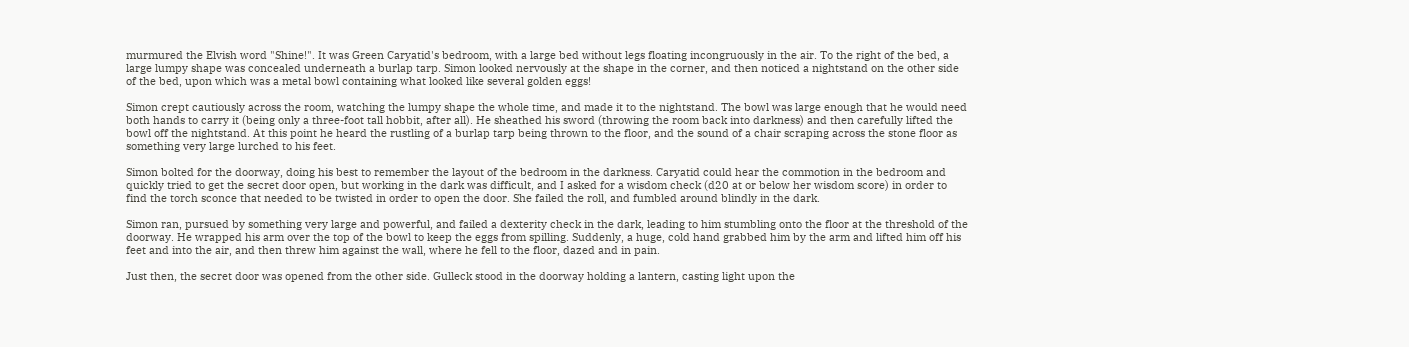murmured the Elvish word "Shine!". It was Green Caryatid's bedroom, with a large bed without legs floating incongruously in the air. To the right of the bed, a large lumpy shape was concealed underneath a burlap tarp. Simon looked nervously at the shape in the corner, and then noticed a nightstand on the other side of the bed, upon which was a metal bowl containing what looked like several golden eggs!

Simon crept cautiously across the room, watching the lumpy shape the whole time, and made it to the nightstand. The bowl was large enough that he would need both hands to carry it (being only a three-foot tall hobbit, after all). He sheathed his sword (throwing the room back into darkness) and then carefully lifted the bowl off the nightstand. At this point he heard the rustling of a burlap tarp being thrown to the floor, and the sound of a chair scraping across the stone floor as something very large lurched to his feet.

Simon bolted for the doorway, doing his best to remember the layout of the bedroom in the darkness. Caryatid could hear the commotion in the bedroom and quickly tried to get the secret door open, but working in the dark was difficult, and I asked for a wisdom check (d20 at or below her wisdom score) in order to find the torch sconce that needed to be twisted in order to open the door. She failed the roll, and fumbled around blindly in the dark.

Simon ran, pursued by something very large and powerful, and failed a dexterity check in the dark, leading to him stumbling onto the floor at the threshold of the doorway. He wrapped his arm over the top of the bowl to keep the eggs from spilling. Suddenly, a huge, cold hand grabbed him by the arm and lifted him off his feet and into the air, and then threw him against the wall, where he fell to the floor, dazed and in pain.

Just then, the secret door was opened from the other side. Gulleck stood in the doorway holding a lantern, casting light upon the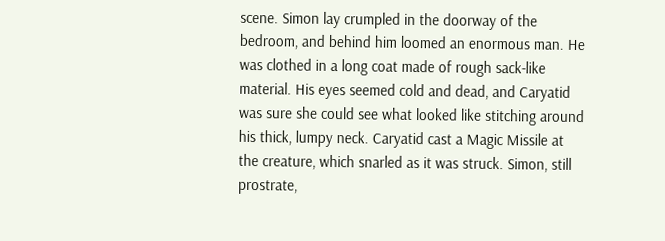scene. Simon lay crumpled in the doorway of the bedroom, and behind him loomed an enormous man. He was clothed in a long coat made of rough sack-like material. His eyes seemed cold and dead, and Caryatid was sure she could see what looked like stitching around his thick, lumpy neck. Caryatid cast a Magic Missile at the creature, which snarled as it was struck. Simon, still prostrate,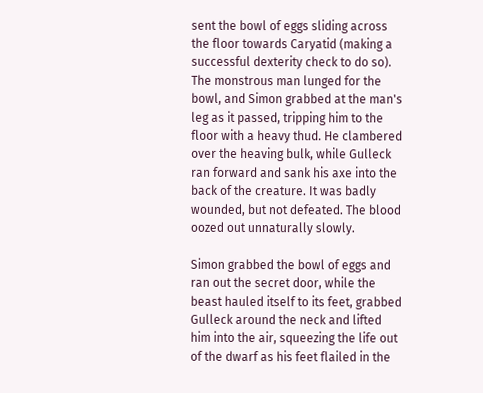sent the bowl of eggs sliding across the floor towards Caryatid (making a successful dexterity check to do so). The monstrous man lunged for the bowl, and Simon grabbed at the man's leg as it passed, tripping him to the floor with a heavy thud. He clambered over the heaving bulk, while Gulleck ran forward and sank his axe into the back of the creature. It was badly wounded, but not defeated. The blood oozed out unnaturally slowly.

Simon grabbed the bowl of eggs and ran out the secret door, while the beast hauled itself to its feet, grabbed Gulleck around the neck and lifted him into the air, squeezing the life out of the dwarf as his feet flailed in the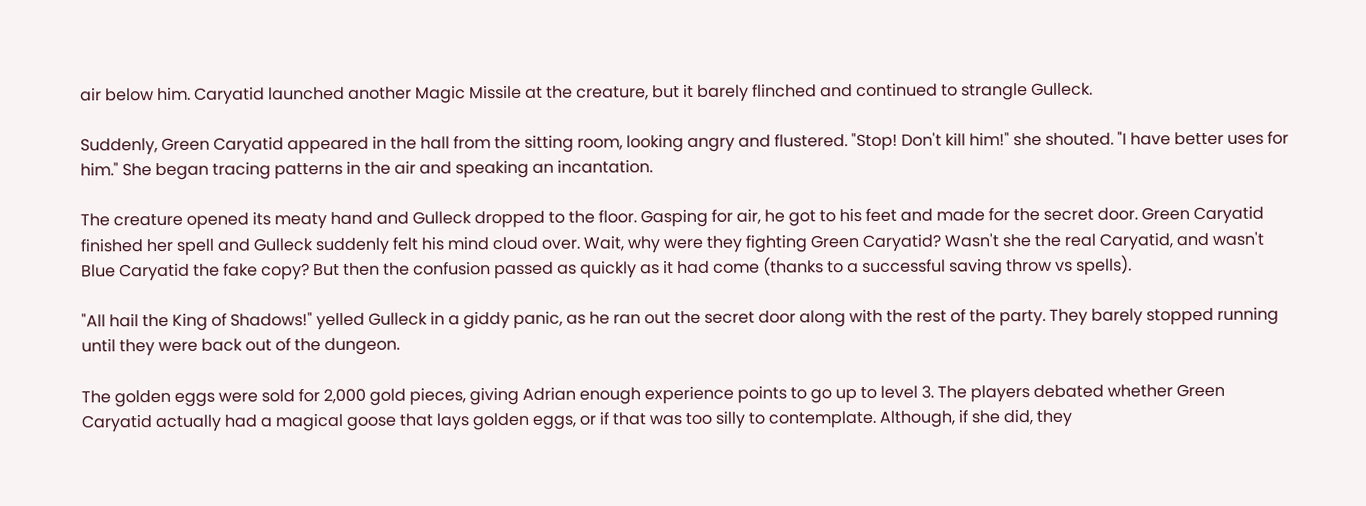air below him. Caryatid launched another Magic Missile at the creature, but it barely flinched and continued to strangle Gulleck.

Suddenly, Green Caryatid appeared in the hall from the sitting room, looking angry and flustered. "Stop! Don't kill him!" she shouted. "I have better uses for him." She began tracing patterns in the air and speaking an incantation.

The creature opened its meaty hand and Gulleck dropped to the floor. Gasping for air, he got to his feet and made for the secret door. Green Caryatid finished her spell and Gulleck suddenly felt his mind cloud over. Wait, why were they fighting Green Caryatid? Wasn't she the real Caryatid, and wasn't Blue Caryatid the fake copy? But then the confusion passed as quickly as it had come (thanks to a successful saving throw vs spells).

"All hail the King of Shadows!" yelled Gulleck in a giddy panic, as he ran out the secret door along with the rest of the party. They barely stopped running until they were back out of the dungeon.

The golden eggs were sold for 2,000 gold pieces, giving Adrian enough experience points to go up to level 3. The players debated whether Green Caryatid actually had a magical goose that lays golden eggs, or if that was too silly to contemplate. Although, if she did, they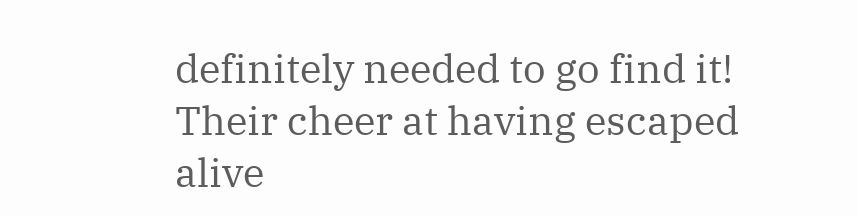definitely needed to go find it! Their cheer at having escaped alive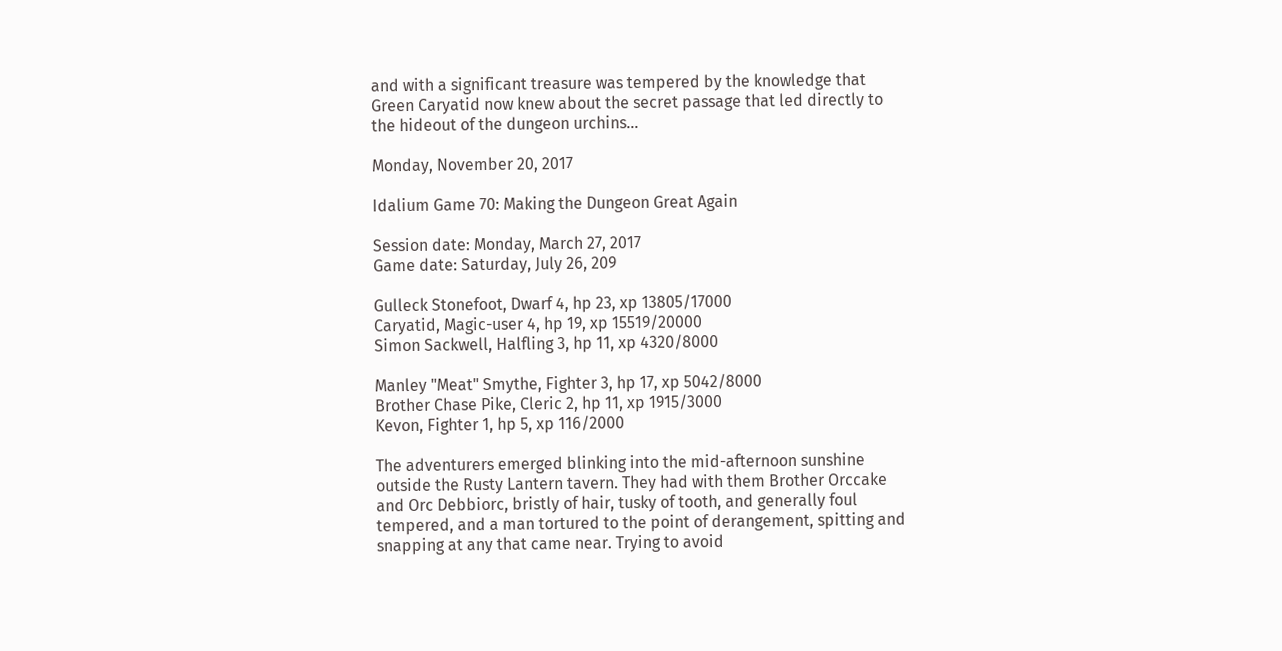and with a significant treasure was tempered by the knowledge that Green Caryatid now knew about the secret passage that led directly to the hideout of the dungeon urchins...

Monday, November 20, 2017

Idalium Game 70: Making the Dungeon Great Again

Session date: Monday, March 27, 2017
Game date: Saturday, July 26, 209

Gulleck Stonefoot, Dwarf 4, hp 23, xp 13805/17000
Caryatid, Magic-user 4, hp 19, xp 15519/20000
Simon Sackwell, Halfling 3, hp 11, xp 4320/8000

Manley "Meat" Smythe, Fighter 3, hp 17, xp 5042/8000
Brother Chase Pike, Cleric 2, hp 11, xp 1915/3000
Kevon, Fighter 1, hp 5, xp 116/2000

The adventurers emerged blinking into the mid-afternoon sunshine outside the Rusty Lantern tavern. They had with them Brother Orccake and Orc Debbiorc, bristly of hair, tusky of tooth, and generally foul tempered, and a man tortured to the point of derangement, spitting and snapping at any that came near. Trying to avoid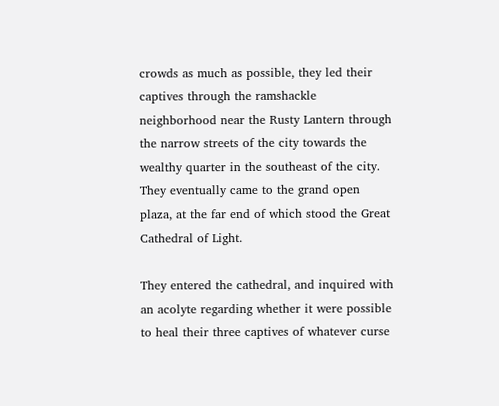crowds as much as possible, they led their captives through the ramshackle neighborhood near the Rusty Lantern through the narrow streets of the city towards the wealthy quarter in the southeast of the city. They eventually came to the grand open plaza, at the far end of which stood the Great Cathedral of Light.

They entered the cathedral, and inquired with an acolyte regarding whether it were possible to heal their three captives of whatever curse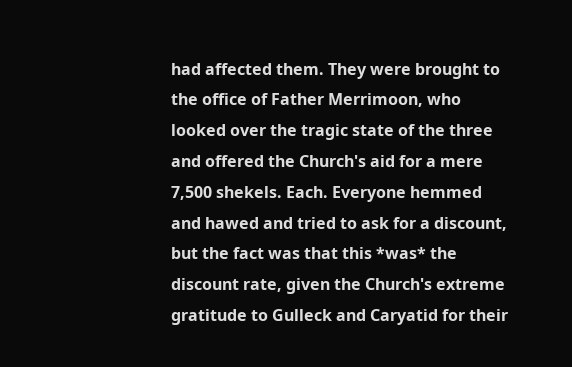had affected them. They were brought to the office of Father Merrimoon, who looked over the tragic state of the three and offered the Church's aid for a mere 7,500 shekels. Each. Everyone hemmed and hawed and tried to ask for a discount, but the fact was that this *was* the discount rate, given the Church's extreme gratitude to Gulleck and Caryatid for their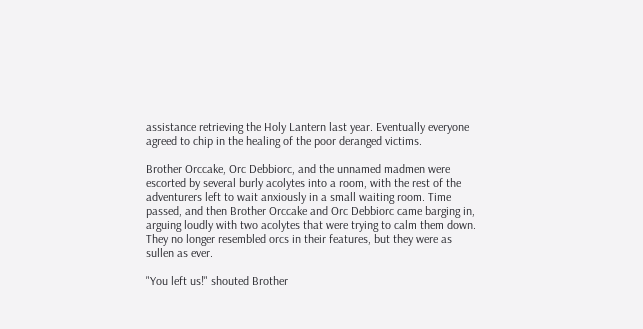assistance retrieving the Holy Lantern last year. Eventually everyone agreed to chip in the healing of the poor deranged victims.

Brother Orccake, Orc Debbiorc, and the unnamed madmen were escorted by several burly acolytes into a room, with the rest of the adventurers left to wait anxiously in a small waiting room. Time passed, and then Brother Orccake and Orc Debbiorc came barging in, arguing loudly with two acolytes that were trying to calm them down. They no longer resembled orcs in their features, but they were as sullen as ever.

"You left us!" shouted Brother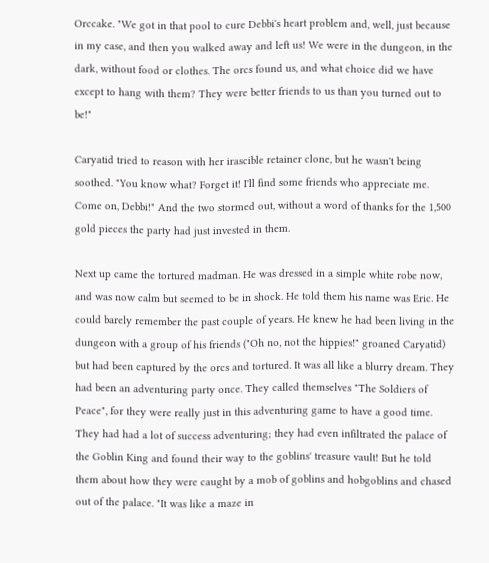Orccake. "We got in that pool to cure Debbi's heart problem and, well, just because in my case, and then you walked away and left us! We were in the dungeon, in the dark, without food or clothes. The orcs found us, and what choice did we have except to hang with them? They were better friends to us than you turned out to be!"

Caryatid tried to reason with her irascible retainer clone, but he wasn't being soothed. "You know what? Forget it! I'll find some friends who appreciate me. Come on, Debbi!" And the two stormed out, without a word of thanks for the 1,500 gold pieces the party had just invested in them.

Next up came the tortured madman. He was dressed in a simple white robe now, and was now calm but seemed to be in shock. He told them his name was Eric. He could barely remember the past couple of years. He knew he had been living in the dungeon with a group of his friends ("Oh no, not the hippies!" groaned Caryatid) but had been captured by the orcs and tortured. It was all like a blurry dream. They had been an adventuring party once. They called themselves "The Soldiers of Peace", for they were really just in this adventuring game to have a good time. They had had a lot of success adventuring; they had even infiltrated the palace of the Goblin King and found their way to the goblins' treasure vault! But he told them about how they were caught by a mob of goblins and hobgoblins and chased out of the palace. "It was like a maze in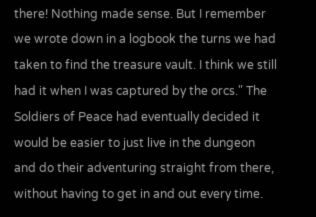there! Nothing made sense. But I remember we wrote down in a logbook the turns we had taken to find the treasure vault. I think we still had it when I was captured by the orcs." The Soldiers of Peace had eventually decided it would be easier to just live in the dungeon and do their adventuring straight from there, without having to get in and out every time.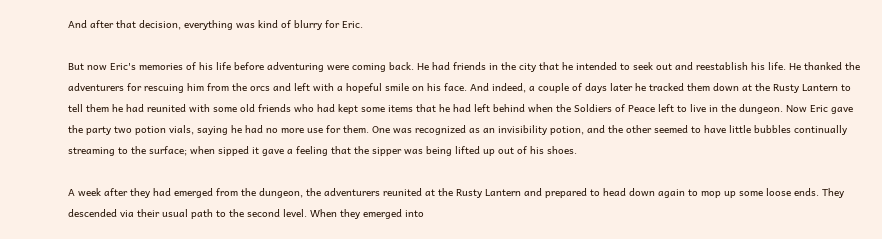And after that decision, everything was kind of blurry for Eric.

But now Eric's memories of his life before adventuring were coming back. He had friends in the city that he intended to seek out and reestablish his life. He thanked the adventurers for rescuing him from the orcs and left with a hopeful smile on his face. And indeed, a couple of days later he tracked them down at the Rusty Lantern to tell them he had reunited with some old friends who had kept some items that he had left behind when the Soldiers of Peace left to live in the dungeon. Now Eric gave the party two potion vials, saying he had no more use for them. One was recognized as an invisibility potion, and the other seemed to have little bubbles continually streaming to the surface; when sipped it gave a feeling that the sipper was being lifted up out of his shoes.

A week after they had emerged from the dungeon, the adventurers reunited at the Rusty Lantern and prepared to head down again to mop up some loose ends. They descended via their usual path to the second level. When they emerged into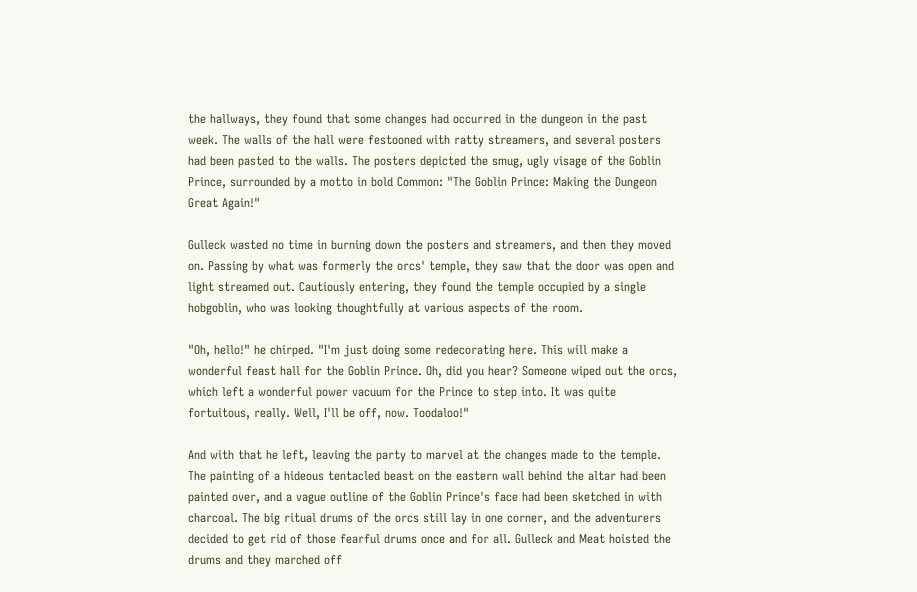the hallways, they found that some changes had occurred in the dungeon in the past week. The walls of the hall were festooned with ratty streamers, and several posters had been pasted to the walls. The posters depicted the smug, ugly visage of the Goblin Prince, surrounded by a motto in bold Common: "The Goblin Prince: Making the Dungeon Great Again!"

Gulleck wasted no time in burning down the posters and streamers, and then they moved on. Passing by what was formerly the orcs' temple, they saw that the door was open and light streamed out. Cautiously entering, they found the temple occupied by a single hobgoblin, who was looking thoughtfully at various aspects of the room.

"Oh, hello!" he chirped. "I'm just doing some redecorating here. This will make a wonderful feast hall for the Goblin Prince. Oh, did you hear? Someone wiped out the orcs, which left a wonderful power vacuum for the Prince to step into. It was quite fortuitous, really. Well, I'll be off, now. Toodaloo!"

And with that he left, leaving the party to marvel at the changes made to the temple. The painting of a hideous tentacled beast on the eastern wall behind the altar had been painted over, and a vague outline of the Goblin Prince's face had been sketched in with charcoal. The big ritual drums of the orcs still lay in one corner, and the adventurers decided to get rid of those fearful drums once and for all. Gulleck and Meat hoisted the drums and they marched off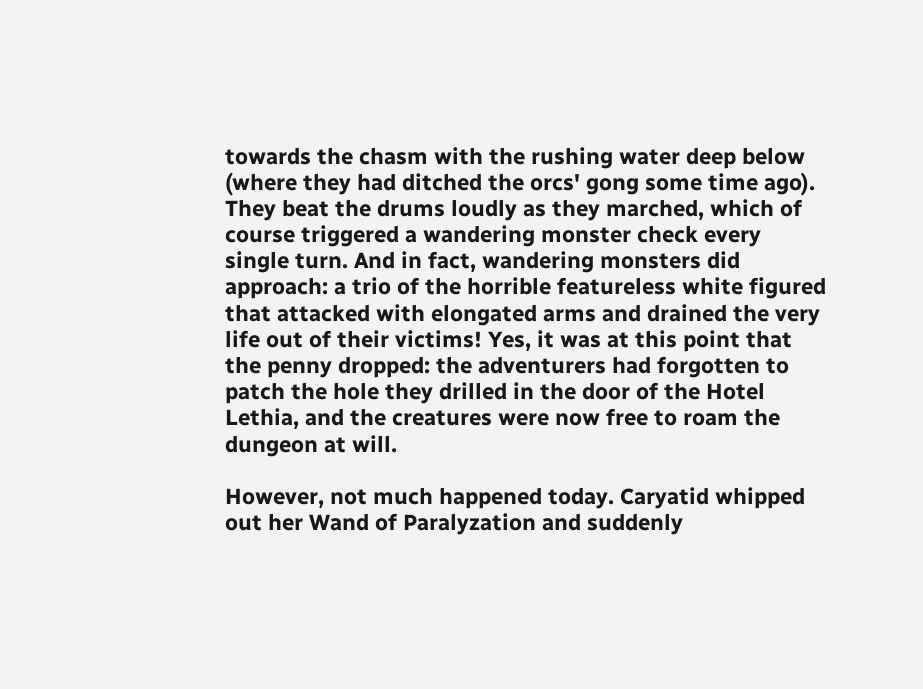towards the chasm with the rushing water deep below (where they had ditched the orcs' gong some time ago). They beat the drums loudly as they marched, which of course triggered a wandering monster check every single turn. And in fact, wandering monsters did approach: a trio of the horrible featureless white figured that attacked with elongated arms and drained the very life out of their victims! Yes, it was at this point that the penny dropped: the adventurers had forgotten to patch the hole they drilled in the door of the Hotel Lethia, and the creatures were now free to roam the dungeon at will.

However, not much happened today. Caryatid whipped out her Wand of Paralyzation and suddenly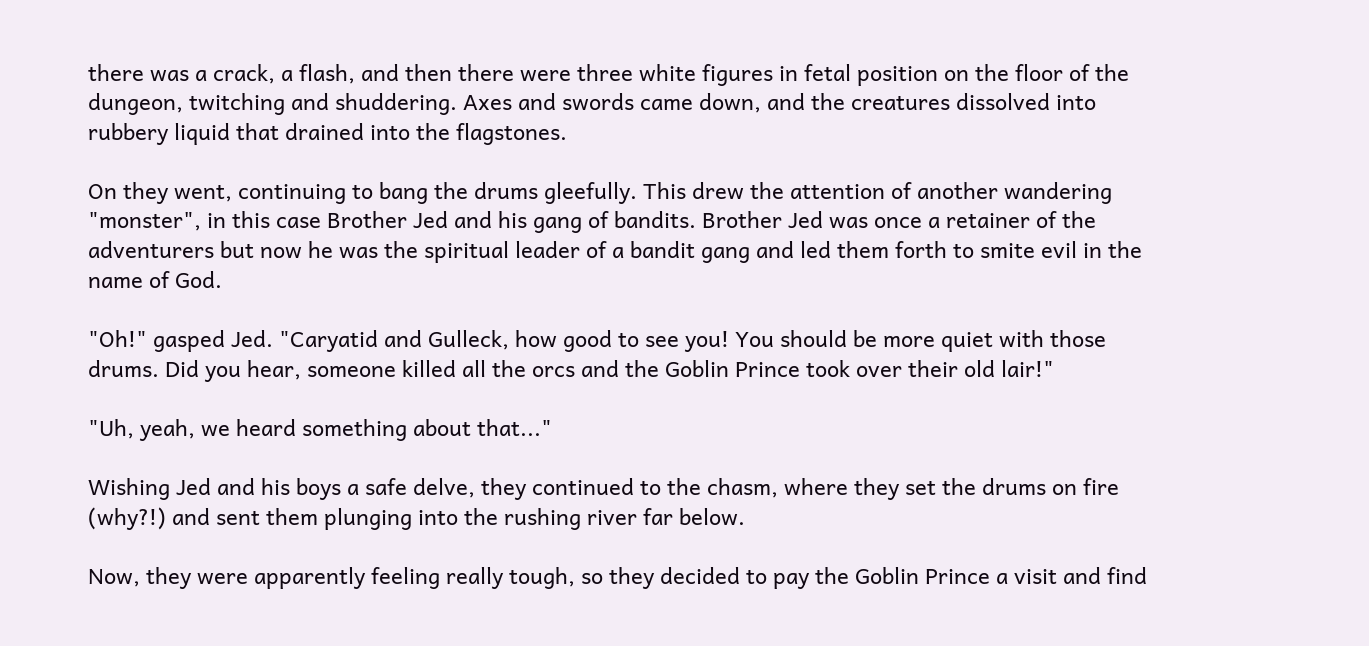there was a crack, a flash, and then there were three white figures in fetal position on the floor of the dungeon, twitching and shuddering. Axes and swords came down, and the creatures dissolved into rubbery liquid that drained into the flagstones.

On they went, continuing to bang the drums gleefully. This drew the attention of another wandering "monster", in this case Brother Jed and his gang of bandits. Brother Jed was once a retainer of the adventurers but now he was the spiritual leader of a bandit gang and led them forth to smite evil in the name of God.

"Oh!" gasped Jed. "Caryatid and Gulleck, how good to see you! You should be more quiet with those drums. Did you hear, someone killed all the orcs and the Goblin Prince took over their old lair!"

"Uh, yeah, we heard something about that..."

Wishing Jed and his boys a safe delve, they continued to the chasm, where they set the drums on fire (why?!) and sent them plunging into the rushing river far below.

Now, they were apparently feeling really tough, so they decided to pay the Goblin Prince a visit and find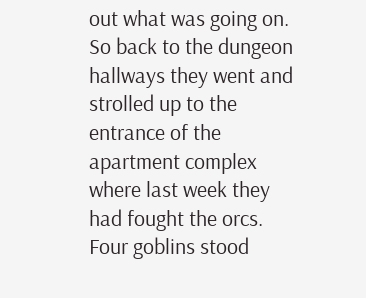out what was going on. So back to the dungeon hallways they went and strolled up to the entrance of the apartment complex where last week they had fought the orcs. Four goblins stood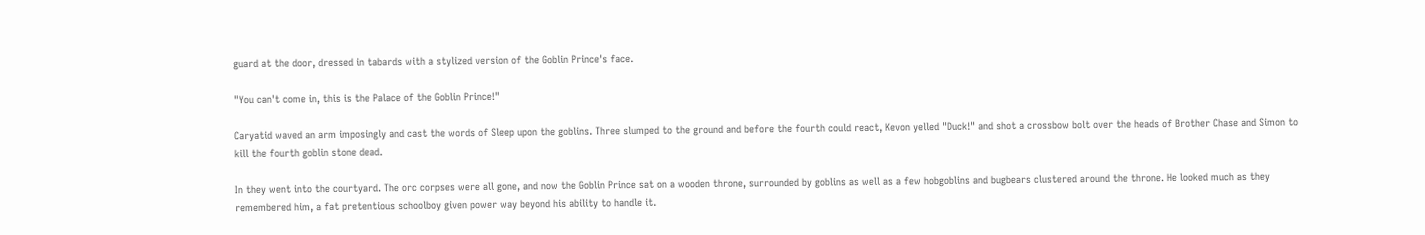guard at the door, dressed in tabards with a stylized version of the Goblin Prince's face.

"You can't come in, this is the Palace of the Goblin Prince!"

Caryatid waved an arm imposingly and cast the words of Sleep upon the goblins. Three slumped to the ground and before the fourth could react, Kevon yelled "Duck!" and shot a crossbow bolt over the heads of Brother Chase and Simon to kill the fourth goblin stone dead.

In they went into the courtyard. The orc corpses were all gone, and now the Goblin Prince sat on a wooden throne, surrounded by goblins as well as a few hobgoblins and bugbears clustered around the throne. He looked much as they remembered him, a fat pretentious schoolboy given power way beyond his ability to handle it.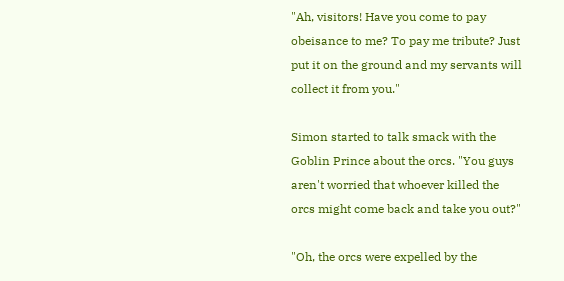"Ah, visitors! Have you come to pay obeisance to me? To pay me tribute? Just put it on the ground and my servants will collect it from you."

Simon started to talk smack with the Goblin Prince about the orcs. "You guys aren't worried that whoever killed the orcs might come back and take you out?"

"Oh, the orcs were expelled by the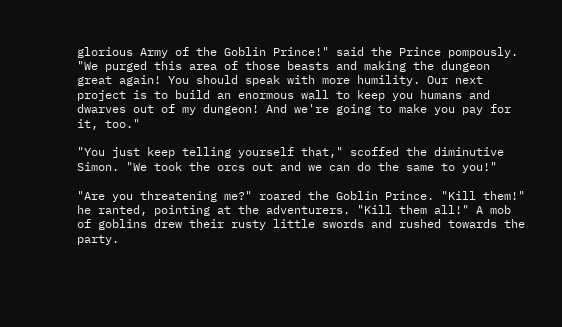glorious Army of the Goblin Prince!" said the Prince pompously. "We purged this area of those beasts and making the dungeon great again! You should speak with more humility. Our next project is to build an enormous wall to keep you humans and dwarves out of my dungeon! And we're going to make you pay for it, too."

"You just keep telling yourself that," scoffed the diminutive Simon. "We took the orcs out and we can do the same to you!"

"Are you threatening me?" roared the Goblin Prince. "Kill them!" he ranted, pointing at the adventurers. "Kill them all!" A mob of goblins drew their rusty little swords and rushed towards the party.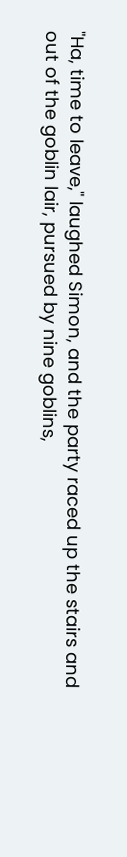"Ha, time to leave," laughed Simon, and the party raced up the stairs and out of the goblin lair, pursued by nine goblins,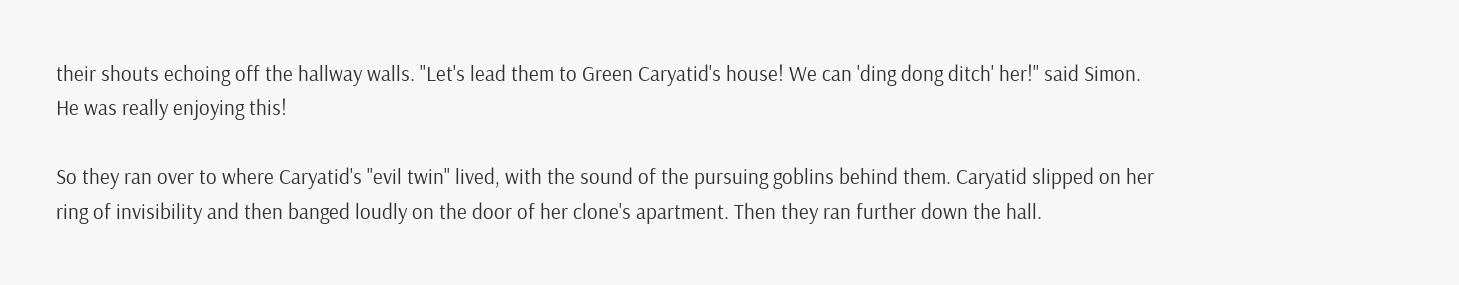their shouts echoing off the hallway walls. "Let's lead them to Green Caryatid's house! We can 'ding dong ditch' her!" said Simon. He was really enjoying this!

So they ran over to where Caryatid's "evil twin" lived, with the sound of the pursuing goblins behind them. Caryatid slipped on her ring of invisibility and then banged loudly on the door of her clone's apartment. Then they ran further down the hall.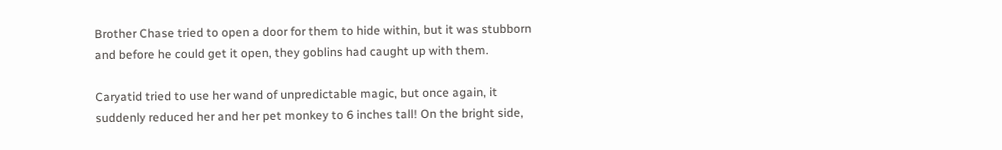Brother Chase tried to open a door for them to hide within, but it was stubborn and before he could get it open, they goblins had caught up with them.

Caryatid tried to use her wand of unpredictable magic, but once again, it suddenly reduced her and her pet monkey to 6 inches tall! On the bright side,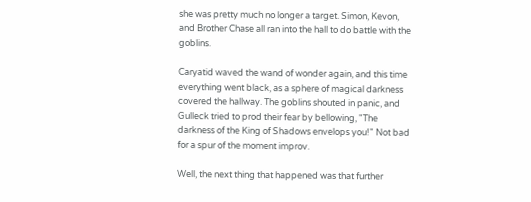she was pretty much no longer a target. Simon, Kevon, and Brother Chase all ran into the hall to do battle with the goblins.

Caryatid waved the wand of wonder again, and this time everything went black, as a sphere of magical darkness covered the hallway. The goblins shouted in panic, and Gulleck tried to prod their fear by bellowing, "The darkness of the King of Shadows envelops you!" Not bad for a spur of the moment improv.

Well, the next thing that happened was that further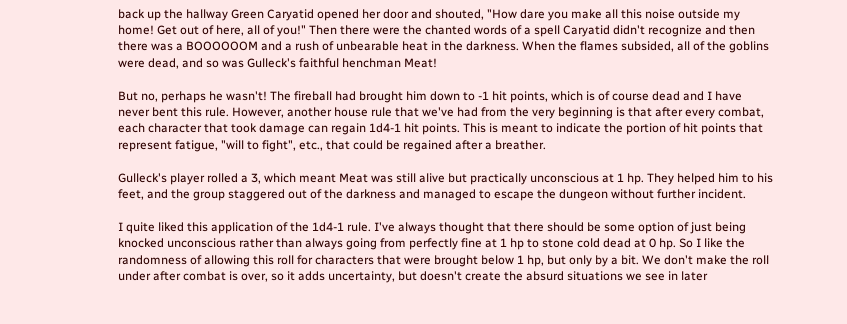back up the hallway Green Caryatid opened her door and shouted, "How dare you make all this noise outside my home! Get out of here, all of you!" Then there were the chanted words of a spell Caryatid didn't recognize and then there was a BOOOOOOM and a rush of unbearable heat in the darkness. When the flames subsided, all of the goblins were dead, and so was Gulleck's faithful henchman Meat!

But no, perhaps he wasn't! The fireball had brought him down to -1 hit points, which is of course dead and I have never bent this rule. However, another house rule that we've had from the very beginning is that after every combat, each character that took damage can regain 1d4-1 hit points. This is meant to indicate the portion of hit points that represent fatigue, "will to fight", etc., that could be regained after a breather.

Gulleck's player rolled a 3, which meant Meat was still alive but practically unconscious at 1 hp. They helped him to his feet, and the group staggered out of the darkness and managed to escape the dungeon without further incident.

I quite liked this application of the 1d4-1 rule. I've always thought that there should be some option of just being knocked unconscious rather than always going from perfectly fine at 1 hp to stone cold dead at 0 hp. So I like the randomness of allowing this roll for characters that were brought below 1 hp, but only by a bit. We don't make the roll under after combat is over, so it adds uncertainty, but doesn't create the absurd situations we see in later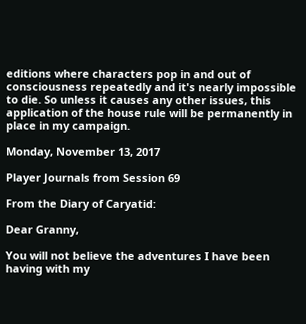editions where characters pop in and out of consciousness repeatedly and it's nearly impossible to die. So unless it causes any other issues, this application of the house rule will be permanently in place in my campaign.

Monday, November 13, 2017

Player Journals from Session 69

From the Diary of Caryatid:

Dear Granny,

You will not believe the adventures I have been having with my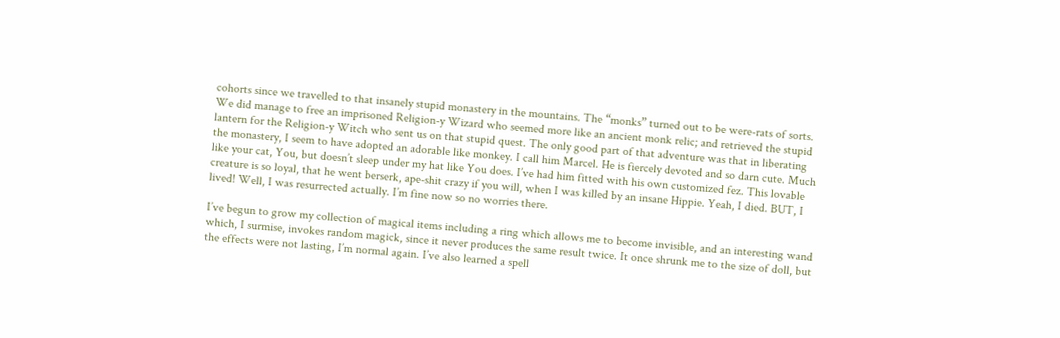cohorts since we travelled to that insanely stupid monastery in the mountains. The “monks” turned out to be were-rats of sorts. We did manage to free an imprisoned Religion-y Wizard who seemed more like an ancient monk relic; and retrieved the stupid lantern for the Religion-y Witch who sent us on that stupid quest. The only good part of that adventure was that in liberating the monastery, I seem to have adopted an adorable like monkey. I call him Marcel. He is fiercely devoted and so darn cute. Much like your cat, You, but doesn’t sleep under my hat like You does. I’ve had him fitted with his own customized fez. This lovable creature is so loyal, that he went berserk, ape-shit crazy if you will, when I was killed by an insane Hippie. Yeah, I died. BUT, I lived! Well, I was resurrected actually. I’m fine now so no worries there.

I’ve begun to grow my collection of magical items including a ring which allows me to become invisible, and an interesting wand which, I surmise, invokes random magick, since it never produces the same result twice. It once shrunk me to the size of doll, but the effects were not lasting, I’m normal again. I’ve also learned a spell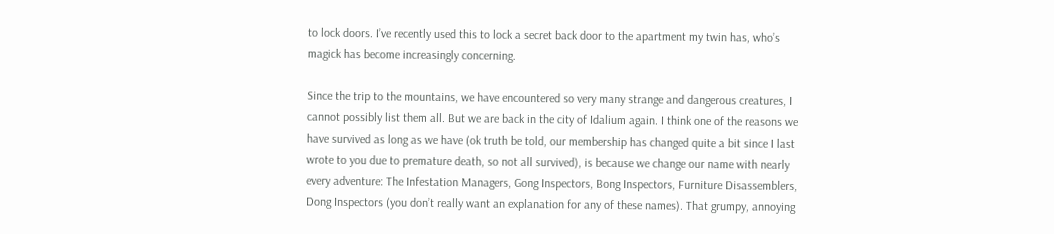to lock doors. I’ve recently used this to lock a secret back door to the apartment my twin has, who’s magick has become increasingly concerning.

Since the trip to the mountains, we have encountered so very many strange and dangerous creatures, I cannot possibly list them all. But we are back in the city of Idalium again. I think one of the reasons we have survived as long as we have (ok truth be told, our membership has changed quite a bit since I last wrote to you due to premature death, so not all survived), is because we change our name with nearly every adventure: The Infestation Managers, Gong Inspectors, Bong Inspectors, Furniture Disassemblers, Dong Inspectors (you don’t really want an explanation for any of these names). That grumpy, annoying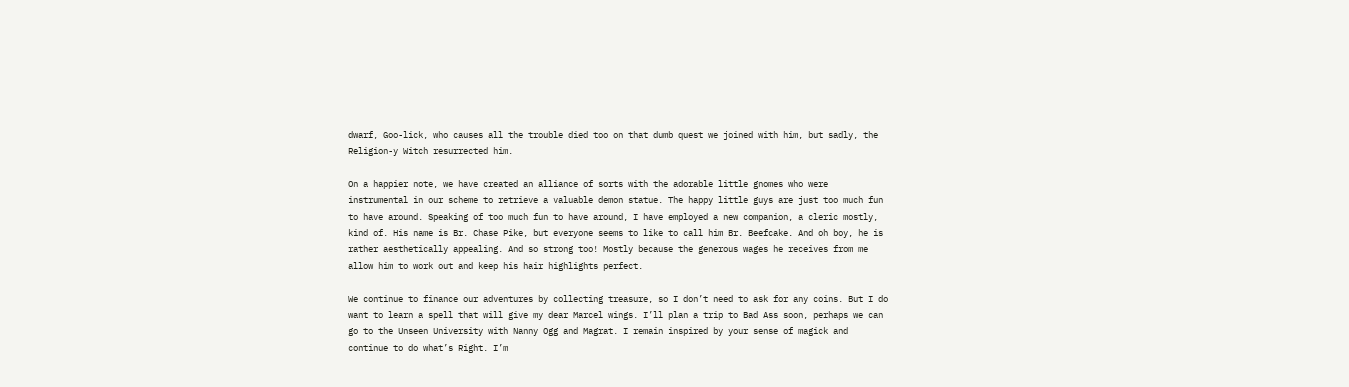dwarf, Goo-lick, who causes all the trouble died too on that dumb quest we joined with him, but sadly, the Religion-y Witch resurrected him.

On a happier note, we have created an alliance of sorts with the adorable little gnomes who were instrumental in our scheme to retrieve a valuable demon statue. The happy little guys are just too much fun to have around. Speaking of too much fun to have around, I have employed a new companion, a cleric mostly, kind of. His name is Br. Chase Pike, but everyone seems to like to call him Br. Beefcake. And oh boy, he is rather aesthetically appealing. And so strong too! Mostly because the generous wages he receives from me allow him to work out and keep his hair highlights perfect.

We continue to finance our adventures by collecting treasure, so I don’t need to ask for any coins. But I do want to learn a spell that will give my dear Marcel wings. I’ll plan a trip to Bad Ass soon, perhaps we can go to the Unseen University with Nanny Ogg and Magrat. I remain inspired by your sense of magick and continue to do what’s Right. I’m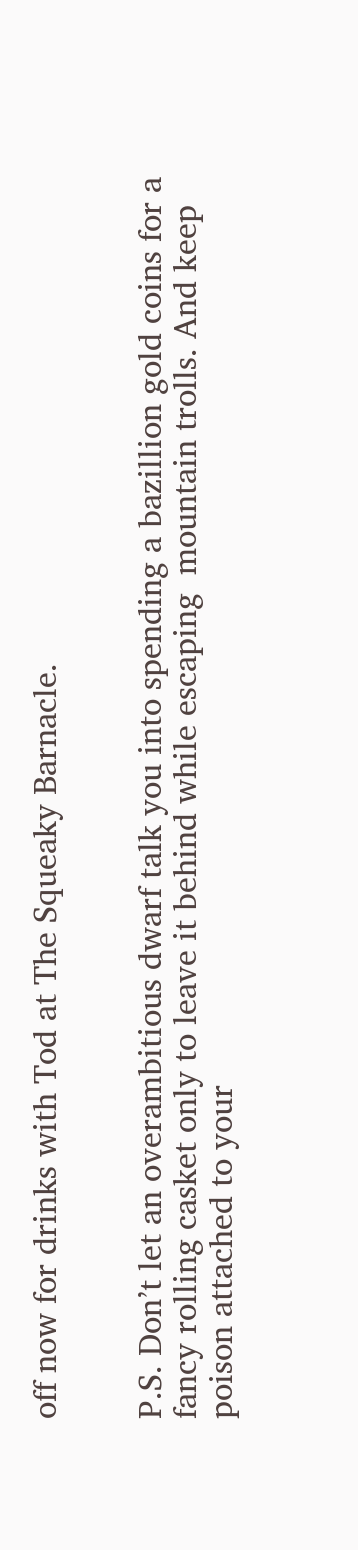off now for drinks with Tod at The Squeaky Barnacle.


P.S. Don’t let an overambitious dwarf talk you into spending a bazillion gold coins for a fancy rolling casket only to leave it behind while escaping  mountain trolls. And keep poison attached to your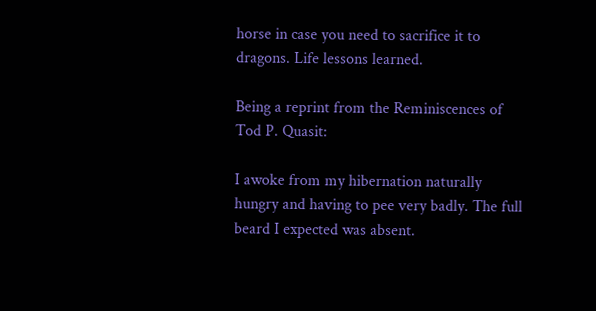horse in case you need to sacrifice it to dragons. Life lessons learned.

Being a reprint from the Reminiscences of Tod P. Quasit:

I awoke from my hibernation naturally hungry and having to pee very badly. The full beard I expected was absent.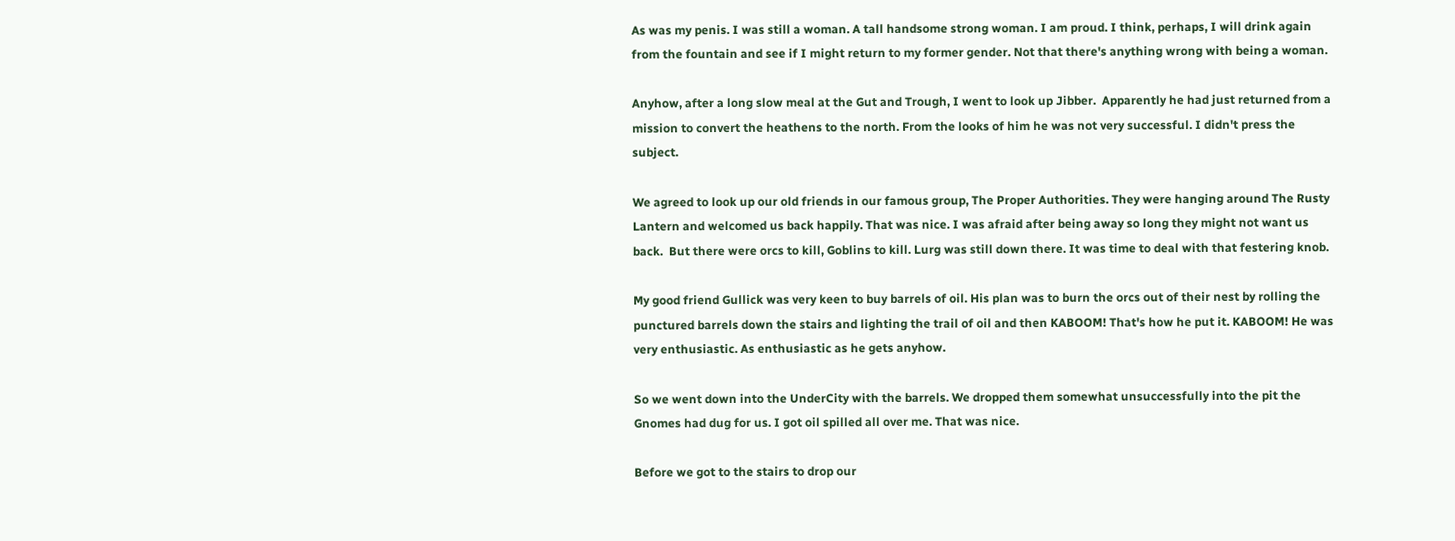As was my penis. I was still a woman. A tall handsome strong woman. I am proud. I think, perhaps, I will drink again from the fountain and see if I might return to my former gender. Not that there's anything wrong with being a woman.

Anyhow, after a long slow meal at the Gut and Trough, I went to look up Jibber.  Apparently he had just returned from a mission to convert the heathens to the north. From the looks of him he was not very successful. I didn't press the subject.

We agreed to look up our old friends in our famous group, The Proper Authorities. They were hanging around The Rusty Lantern and welcomed us back happily. That was nice. I was afraid after being away so long they might not want us back.  But there were orcs to kill, Goblins to kill. Lurg was still down there. It was time to deal with that festering knob.

My good friend Gullick was very keen to buy barrels of oil. His plan was to burn the orcs out of their nest by rolling the punctured barrels down the stairs and lighting the trail of oil and then KABOOM! That's how he put it. KABOOM! He was very enthusiastic. As enthusiastic as he gets anyhow.

So we went down into the UnderCity with the barrels. We dropped them somewhat unsuccessfully into the pit the Gnomes had dug for us. I got oil spilled all over me. That was nice.

Before we got to the stairs to drop our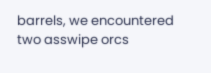barrels, we encountered two asswipe orcs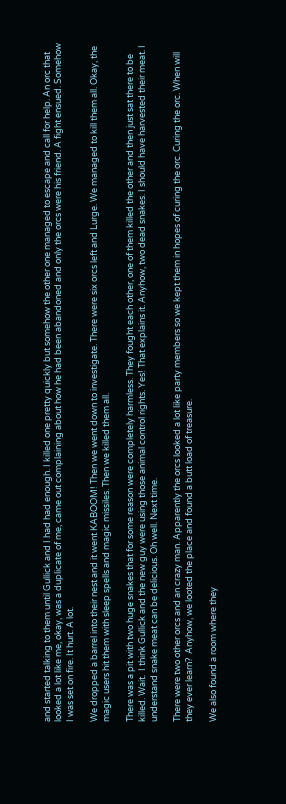and started talking to them until Gullick and I had had enough. I killed one pretty quickly but somehow the other one managed to escape and call for help. An orc that looked a lot like me, okay, was a duplicate of me, came out complaining about how he had been abandoned and only the orcs were his friend. A fight ensued. Somehow I was set on fire. It hurt. A lot.

We dropped a barrel into their nest and it went KABOOM! Then we went down to investigate. There were six orcs left and Lurge. We managed to kill them all. Okay, the magic users hit them with sleep spells and magic missiles. Then we killed them all.

There was a pit with two huge snakes that for some reason were completely harmless. They fought each other, one of them killed the other and then just sat there to be killed. Wait.  I think Gullick and the new guy were using those animal control rights. Yes! That explains it. Anyhow, two dead snakes. I should have harvested their meat. I understand snake meat can be delicious. Oh well. Next time.

There were two other orcs and an crazy man. Apparently the orcs looked a lot like party members so we kept them in hopes of curing the orc. Curing the orc. When will they ever learn?  Anyhow, we looted the place and found a butt load of treasure.

We also found a room where they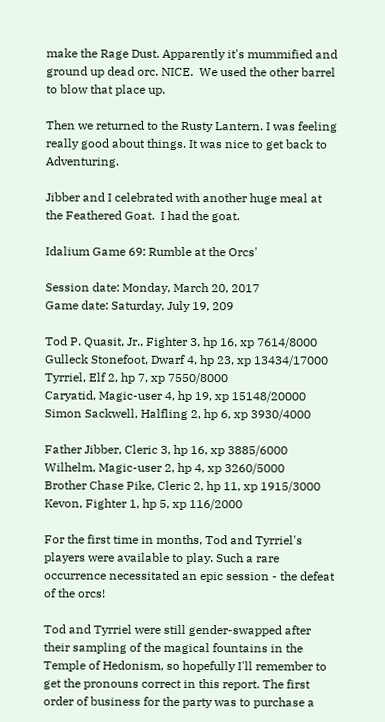make the Rage Dust. Apparently it's mummified and ground up dead orc. NICE.  We used the other barrel to blow that place up.

Then we returned to the Rusty Lantern. I was feeling really good about things. It was nice to get back to Adventuring.

Jibber and I celebrated with another huge meal at the Feathered Goat.  I had the goat.

Idalium Game 69: Rumble at the Orcs'

Session date: Monday, March 20, 2017
Game date: Saturday, July 19, 209

Tod P. Quasit, Jr., Fighter 3, hp 16, xp 7614/8000
Gulleck Stonefoot, Dwarf 4, hp 23, xp 13434/17000
Tyrriel, Elf 2, hp 7, xp 7550/8000
Caryatid, Magic-user 4, hp 19, xp 15148/20000
Simon Sackwell, Halfling 2, hp 6, xp 3930/4000

Father Jibber, Cleric 3, hp 16, xp 3885/6000
Wilhelm, Magic-user 2, hp 4, xp 3260/5000
Brother Chase Pike, Cleric 2, hp 11, xp 1915/3000
Kevon, Fighter 1, hp 5, xp 116/2000

For the first time in months, Tod and Tyrriel's players were available to play. Such a rare occurrence necessitated an epic session - the defeat of the orcs!

Tod and Tyrriel were still gender-swapped after their sampling of the magical fountains in the Temple of Hedonism, so hopefully I'll remember to get the pronouns correct in this report. The first order of business for the party was to purchase a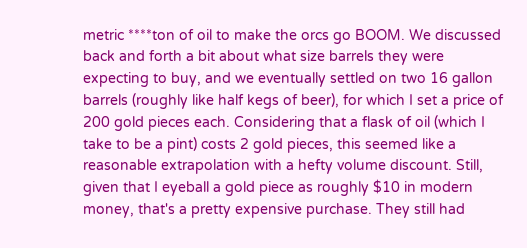metric ****ton of oil to make the orcs go BOOM. We discussed back and forth a bit about what size barrels they were expecting to buy, and we eventually settled on two 16 gallon barrels (roughly like half kegs of beer), for which I set a price of 200 gold pieces each. Considering that a flask of oil (which I take to be a pint) costs 2 gold pieces, this seemed like a reasonable extrapolation with a hefty volume discount. Still, given that I eyeball a gold piece as roughly $10 in modern money, that's a pretty expensive purchase. They still had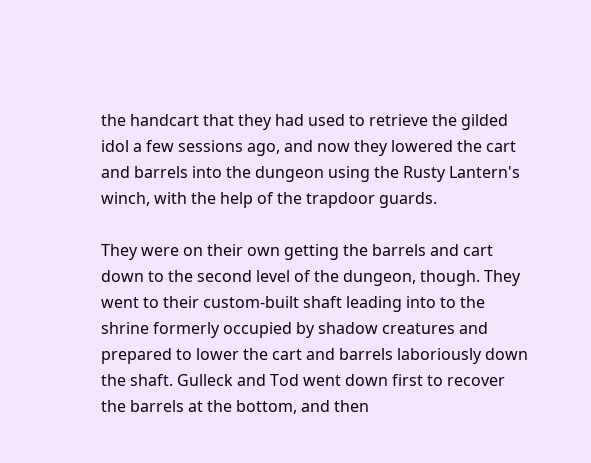the handcart that they had used to retrieve the gilded idol a few sessions ago, and now they lowered the cart and barrels into the dungeon using the Rusty Lantern's winch, with the help of the trapdoor guards.

They were on their own getting the barrels and cart down to the second level of the dungeon, though. They went to their custom-built shaft leading into to the shrine formerly occupied by shadow creatures and prepared to lower the cart and barrels laboriously down the shaft. Gulleck and Tod went down first to recover the barrels at the bottom, and then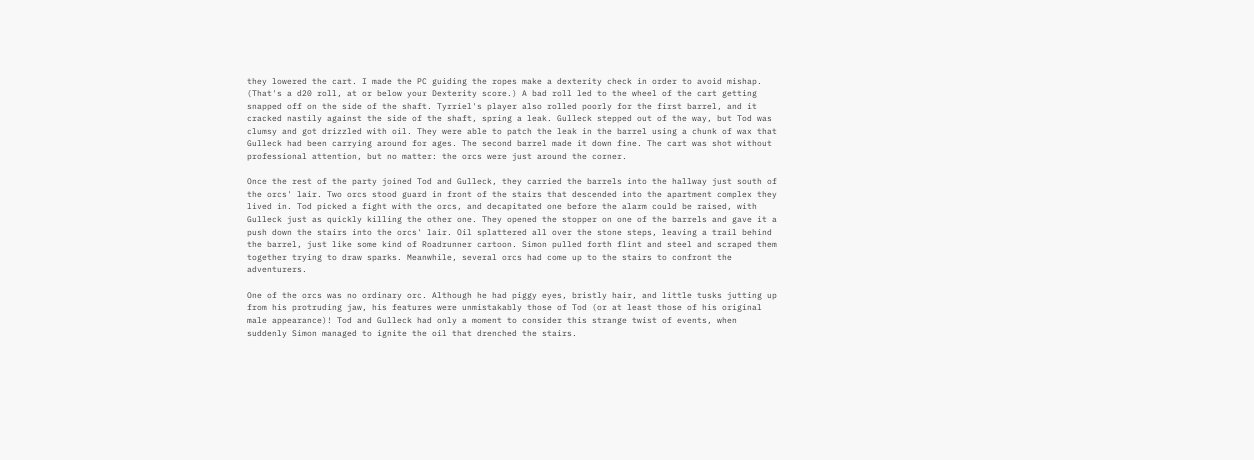they lowered the cart. I made the PC guiding the ropes make a dexterity check in order to avoid mishap. (That's a d20 roll, at or below your Dexterity score.) A bad roll led to the wheel of the cart getting snapped off on the side of the shaft. Tyrriel's player also rolled poorly for the first barrel, and it cracked nastily against the side of the shaft, spring a leak. Gulleck stepped out of the way, but Tod was clumsy and got drizzled with oil. They were able to patch the leak in the barrel using a chunk of wax that Gulleck had been carrying around for ages. The second barrel made it down fine. The cart was shot without professional attention, but no matter: the orcs were just around the corner.

Once the rest of the party joined Tod and Gulleck, they carried the barrels into the hallway just south of the orcs' lair. Two orcs stood guard in front of the stairs that descended into the apartment complex they lived in. Tod picked a fight with the orcs, and decapitated one before the alarm could be raised, with Gulleck just as quickly killing the other one. They opened the stopper on one of the barrels and gave it a push down the stairs into the orcs' lair. Oil splattered all over the stone steps, leaving a trail behind the barrel, just like some kind of Roadrunner cartoon. Simon pulled forth flint and steel and scraped them together trying to draw sparks. Meanwhile, several orcs had come up to the stairs to confront the adventurers.

One of the orcs was no ordinary orc. Although he had piggy eyes, bristly hair, and little tusks jutting up from his protruding jaw, his features were unmistakably those of Tod (or at least those of his original male appearance)! Tod and Gulleck had only a moment to consider this strange twist of events, when suddenly Simon managed to ignite the oil that drenched the stairs.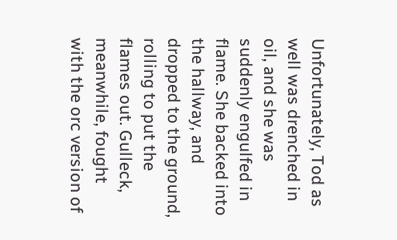Unfortunately, Tod as well was drenched in oil, and she was suddenly engulfed in flame. She backed into the hallway, and dropped to the ground, rolling to put the flames out. Gulleck, meanwhile, fought with the orc version of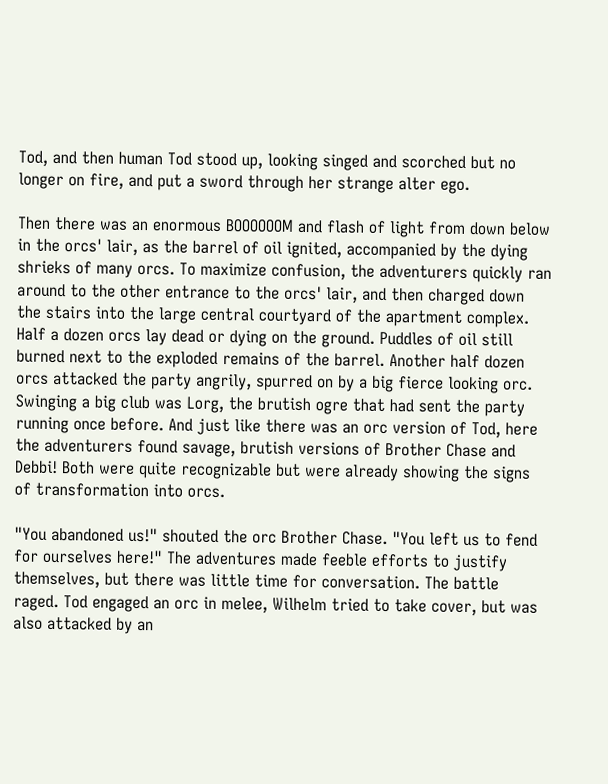Tod, and then human Tod stood up, looking singed and scorched but no longer on fire, and put a sword through her strange alter ego.

Then there was an enormous BOOOOOOM and flash of light from down below in the orcs' lair, as the barrel of oil ignited, accompanied by the dying shrieks of many orcs. To maximize confusion, the adventurers quickly ran around to the other entrance to the orcs' lair, and then charged down the stairs into the large central courtyard of the apartment complex. Half a dozen orcs lay dead or dying on the ground. Puddles of oil still burned next to the exploded remains of the barrel. Another half dozen orcs attacked the party angrily, spurred on by a big fierce looking orc. Swinging a big club was Lorg, the brutish ogre that had sent the party running once before. And just like there was an orc version of Tod, here the adventurers found savage, brutish versions of Brother Chase and Debbi! Both were quite recognizable but were already showing the signs of transformation into orcs.

"You abandoned us!" shouted the orc Brother Chase. "You left us to fend for ourselves here!" The adventures made feeble efforts to justify themselves, but there was little time for conversation. The battle raged. Tod engaged an orc in melee, Wilhelm tried to take cover, but was also attacked by an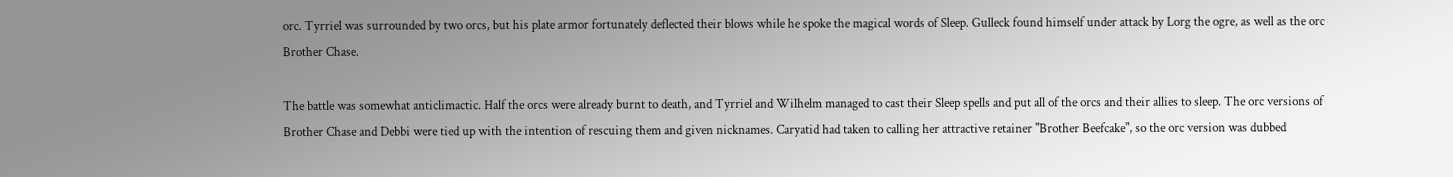orc. Tyrriel was surrounded by two orcs, but his plate armor fortunately deflected their blows while he spoke the magical words of Sleep. Gulleck found himself under attack by Lorg the ogre, as well as the orc Brother Chase.

The battle was somewhat anticlimactic. Half the orcs were already burnt to death, and Tyrriel and Wilhelm managed to cast their Sleep spells and put all of the orcs and their allies to sleep. The orc versions of Brother Chase and Debbi were tied up with the intention of rescuing them and given nicknames. Caryatid had taken to calling her attractive retainer "Brother Beefcake", so the orc version was dubbed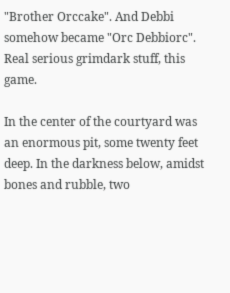"Brother Orccake". And Debbi somehow became "Orc Debbiorc". Real serious grimdark stuff, this game.

In the center of the courtyard was an enormous pit, some twenty feet deep. In the darkness below, amidst bones and rubble, two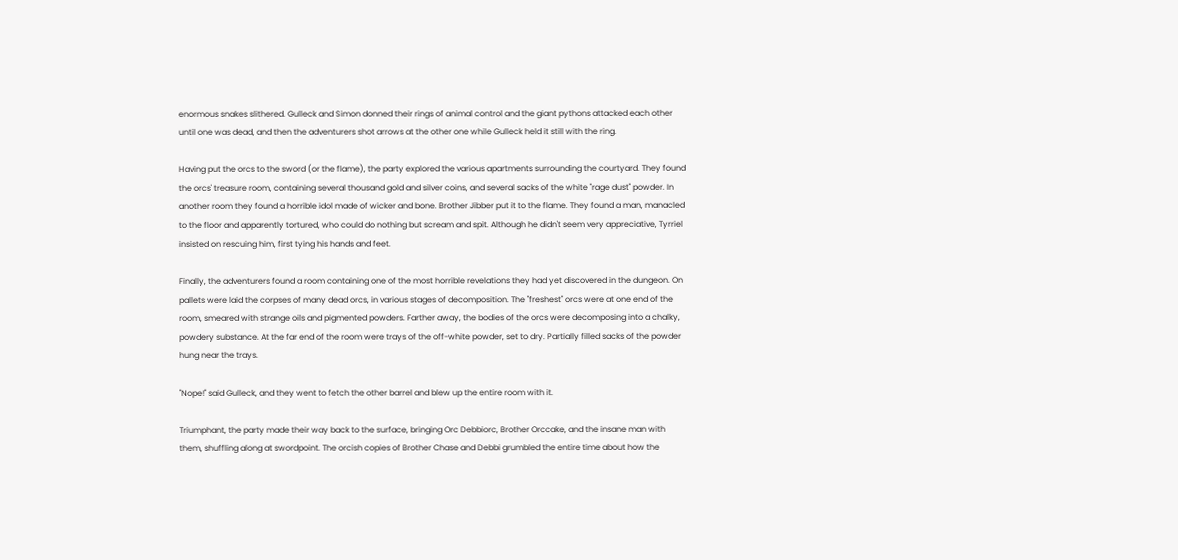enormous snakes slithered. Gulleck and Simon donned their rings of animal control and the giant pythons attacked each other until one was dead, and then the adventurers shot arrows at the other one while Gulleck held it still with the ring.

Having put the orcs to the sword (or the flame), the party explored the various apartments surrounding the courtyard. They found the orcs' treasure room, containing several thousand gold and silver coins, and several sacks of the white "rage dust" powder. In another room they found a horrible idol made of wicker and bone. Brother Jibber put it to the flame. They found a man, manacled to the floor and apparently tortured, who could do nothing but scream and spit. Although he didn't seem very appreciative, Tyrriel insisted on rescuing him, first tying his hands and feet.

Finally, the adventurers found a room containing one of the most horrible revelations they had yet discovered in the dungeon. On pallets were laid the corpses of many dead orcs, in various stages of decomposition. The "freshest" orcs were at one end of the room, smeared with strange oils and pigmented powders. Farther away, the bodies of the orcs were decomposing into a chalky, powdery substance. At the far end of the room were trays of the off-white powder, set to dry. Partially filled sacks of the powder hung near the trays.

"Nope!" said Gulleck, and they went to fetch the other barrel and blew up the entire room with it.

Triumphant, the party made their way back to the surface, bringing Orc Debbiorc, Brother Orccake, and the insane man with them, shuffling along at swordpoint. The orcish copies of Brother Chase and Debbi grumbled the entire time about how the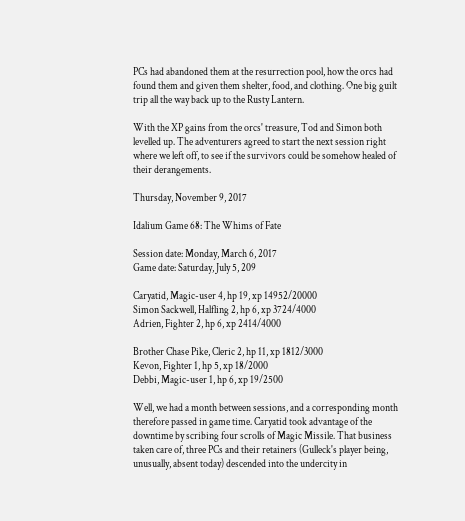PCs had abandoned them at the resurrection pool, how the orcs had found them and given them shelter, food, and clothing. One big guilt trip all the way back up to the Rusty Lantern.

With the XP gains from the orcs' treasure, Tod and Simon both levelled up. The adventurers agreed to start the next session right where we left off, to see if the survivors could be somehow healed of their derangements.

Thursday, November 9, 2017

Idalium Game 68: The Whims of Fate

Session date: Monday, March 6, 2017
Game date: Saturday, July 5, 209

Caryatid, Magic-user 4, hp 19, xp 14952/20000
Simon Sackwell, Halfling 2, hp 6, xp 3724/4000
Adrien, Fighter 2, hp 6, xp 2414/4000

Brother Chase Pike, Cleric 2, hp 11, xp 1812/3000
Kevon, Fighter 1, hp 5, xp 18/2000
Debbi, Magic-user 1, hp 6, xp 19/2500

Well, we had a month between sessions, and a corresponding month therefore passed in game time. Caryatid took advantage of the downtime by scribing four scrolls of Magic Missile. That business taken care of, three PCs and their retainers (Gulleck's player being, unusually, absent today) descended into the undercity in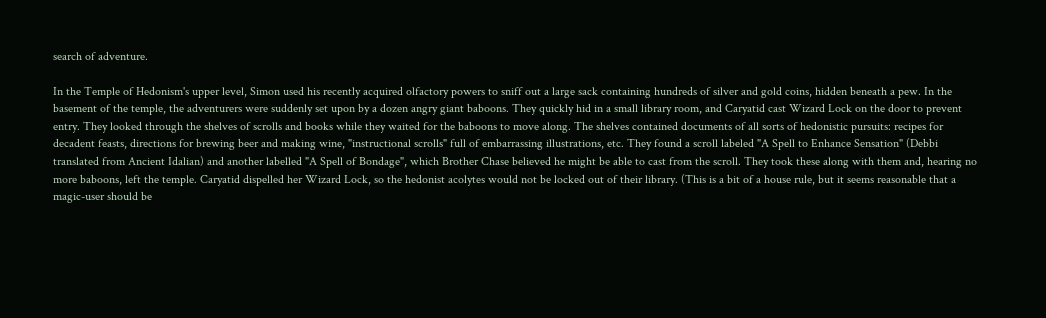search of adventure.

In the Temple of Hedonism's upper level, Simon used his recently acquired olfactory powers to sniff out a large sack containing hundreds of silver and gold coins, hidden beneath a pew. In the basement of the temple, the adventurers were suddenly set upon by a dozen angry giant baboons. They quickly hid in a small library room, and Caryatid cast Wizard Lock on the door to prevent entry. They looked through the shelves of scrolls and books while they waited for the baboons to move along. The shelves contained documents of all sorts of hedonistic pursuits: recipes for decadent feasts, directions for brewing beer and making wine, "instructional scrolls" full of embarrassing illustrations, etc. They found a scroll labeled "A Spell to Enhance Sensation" (Debbi translated from Ancient Idalian) and another labelled "A Spell of Bondage", which Brother Chase believed he might be able to cast from the scroll. They took these along with them and, hearing no more baboons, left the temple. Caryatid dispelled her Wizard Lock, so the hedonist acolytes would not be locked out of their library. (This is a bit of a house rule, but it seems reasonable that a magic-user should be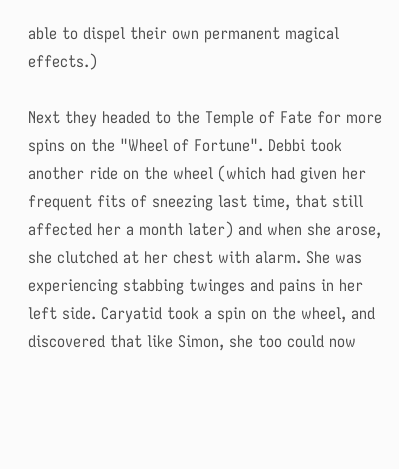able to dispel their own permanent magical effects.)

Next they headed to the Temple of Fate for more spins on the "Wheel of Fortune". Debbi took another ride on the wheel (which had given her frequent fits of sneezing last time, that still affected her a month later) and when she arose, she clutched at her chest with alarm. She was experiencing stabbing twinges and pains in her left side. Caryatid took a spin on the wheel, and discovered that like Simon, she too could now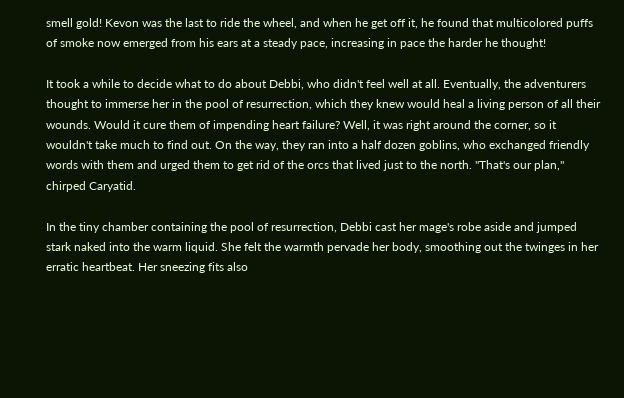smell gold! Kevon was the last to ride the wheel, and when he get off it, he found that multicolored puffs of smoke now emerged from his ears at a steady pace, increasing in pace the harder he thought!

It took a while to decide what to do about Debbi, who didn't feel well at all. Eventually, the adventurers thought to immerse her in the pool of resurrection, which they knew would heal a living person of all their wounds. Would it cure them of impending heart failure? Well, it was right around the corner, so it wouldn't take much to find out. On the way, they ran into a half dozen goblins, who exchanged friendly words with them and urged them to get rid of the orcs that lived just to the north. "That's our plan," chirped Caryatid.

In the tiny chamber containing the pool of resurrection, Debbi cast her mage's robe aside and jumped stark naked into the warm liquid. She felt the warmth pervade her body, smoothing out the twinges in her erratic heartbeat. Her sneezing fits also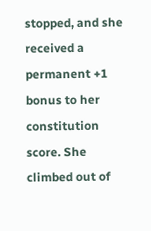stopped, and she received a permanent +1 bonus to her constitution score. She climbed out of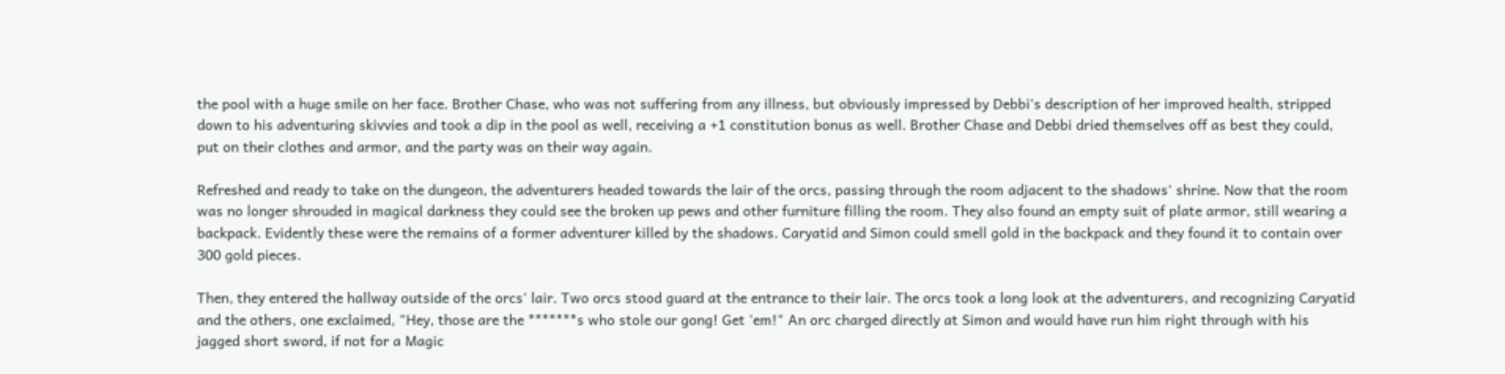the pool with a huge smile on her face. Brother Chase, who was not suffering from any illness, but obviously impressed by Debbi's description of her improved health, stripped down to his adventuring skivvies and took a dip in the pool as well, receiving a +1 constitution bonus as well. Brother Chase and Debbi dried themselves off as best they could, put on their clothes and armor, and the party was on their way again.

Refreshed and ready to take on the dungeon, the adventurers headed towards the lair of the orcs, passing through the room adjacent to the shadows' shrine. Now that the room was no longer shrouded in magical darkness they could see the broken up pews and other furniture filling the room. They also found an empty suit of plate armor, still wearing a backpack. Evidently these were the remains of a former adventurer killed by the shadows. Caryatid and Simon could smell gold in the backpack and they found it to contain over 300 gold pieces.

Then, they entered the hallway outside of the orcs' lair. Two orcs stood guard at the entrance to their lair. The orcs took a long look at the adventurers, and recognizing Caryatid and the others, one exclaimed, "Hey, those are the *******s who stole our gong! Get 'em!" An orc charged directly at Simon and would have run him right through with his jagged short sword, if not for a Magic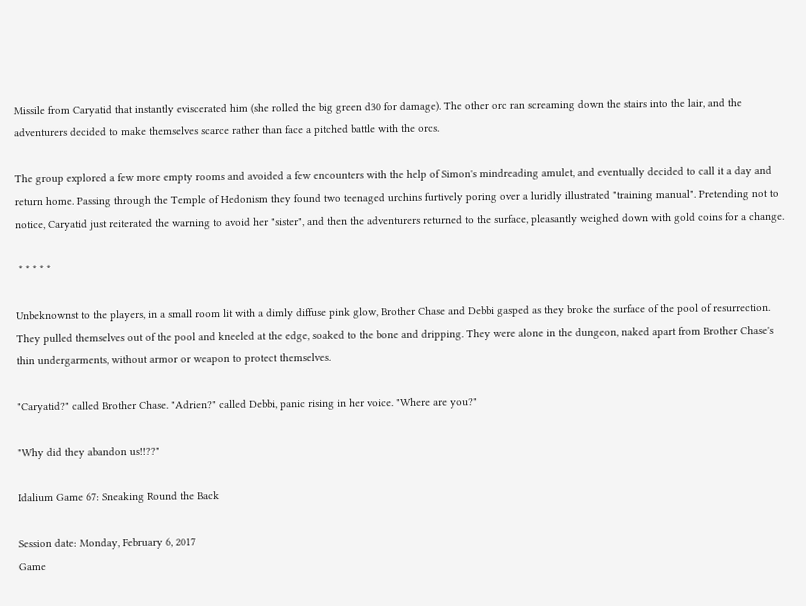Missile from Caryatid that instantly eviscerated him (she rolled the big green d30 for damage). The other orc ran screaming down the stairs into the lair, and the adventurers decided to make themselves scarce rather than face a pitched battle with the orcs.

The group explored a few more empty rooms and avoided a few encounters with the help of Simon's mindreading amulet, and eventually decided to call it a day and return home. Passing through the Temple of Hedonism they found two teenaged urchins furtively poring over a luridly illustrated "training manual". Pretending not to notice, Caryatid just reiterated the warning to avoid her "sister", and then the adventurers returned to the surface, pleasantly weighed down with gold coins for a change.

 * * * * *

Unbeknownst to the players, in a small room lit with a dimly diffuse pink glow, Brother Chase and Debbi gasped as they broke the surface of the pool of resurrection. They pulled themselves out of the pool and kneeled at the edge, soaked to the bone and dripping. They were alone in the dungeon, naked apart from Brother Chase's thin undergarments, without armor or weapon to protect themselves.

"Caryatid?" called Brother Chase. "Adrien?" called Debbi, panic rising in her voice. "Where are you?"

"Why did they abandon us!!??"

Idalium Game 67: Sneaking Round the Back

Session date: Monday, February 6, 2017
Game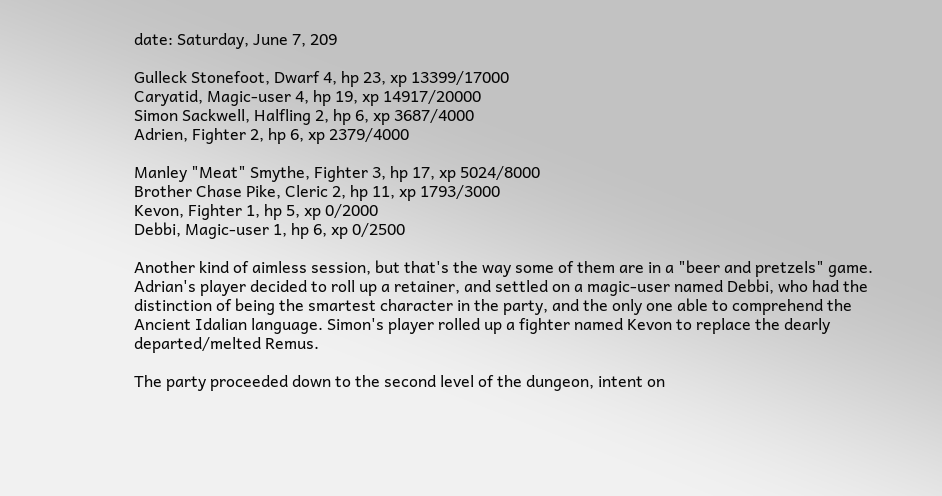date: Saturday, June 7, 209

Gulleck Stonefoot, Dwarf 4, hp 23, xp 13399/17000
Caryatid, Magic-user 4, hp 19, xp 14917/20000
Simon Sackwell, Halfling 2, hp 6, xp 3687/4000
Adrien, Fighter 2, hp 6, xp 2379/4000

Manley "Meat" Smythe, Fighter 3, hp 17, xp 5024/8000
Brother Chase Pike, Cleric 2, hp 11, xp 1793/3000
Kevon, Fighter 1, hp 5, xp 0/2000
Debbi, Magic-user 1, hp 6, xp 0/2500

Another kind of aimless session, but that's the way some of them are in a "beer and pretzels" game. Adrian's player decided to roll up a retainer, and settled on a magic-user named Debbi, who had the distinction of being the smartest character in the party, and the only one able to comprehend the Ancient Idalian language. Simon's player rolled up a fighter named Kevon to replace the dearly departed/melted Remus.

The party proceeded down to the second level of the dungeon, intent on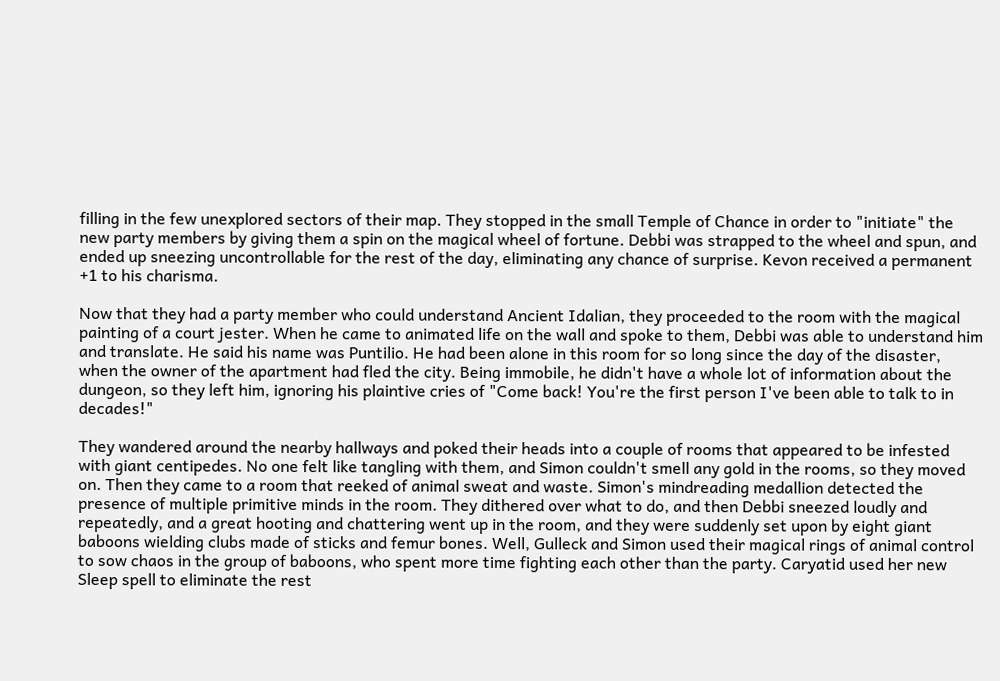filling in the few unexplored sectors of their map. They stopped in the small Temple of Chance in order to "initiate" the new party members by giving them a spin on the magical wheel of fortune. Debbi was strapped to the wheel and spun, and ended up sneezing uncontrollable for the rest of the day, eliminating any chance of surprise. Kevon received a permanent +1 to his charisma.

Now that they had a party member who could understand Ancient Idalian, they proceeded to the room with the magical painting of a court jester. When he came to animated life on the wall and spoke to them, Debbi was able to understand him and translate. He said his name was Puntilio. He had been alone in this room for so long since the day of the disaster, when the owner of the apartment had fled the city. Being immobile, he didn't have a whole lot of information about the dungeon, so they left him, ignoring his plaintive cries of "Come back! You're the first person I've been able to talk to in decades!"

They wandered around the nearby hallways and poked their heads into a couple of rooms that appeared to be infested with giant centipedes. No one felt like tangling with them, and Simon couldn't smell any gold in the rooms, so they moved on. Then they came to a room that reeked of animal sweat and waste. Simon's mindreading medallion detected the presence of multiple primitive minds in the room. They dithered over what to do, and then Debbi sneezed loudly and repeatedly, and a great hooting and chattering went up in the room, and they were suddenly set upon by eight giant baboons wielding clubs made of sticks and femur bones. Well, Gulleck and Simon used their magical rings of animal control to sow chaos in the group of baboons, who spent more time fighting each other than the party. Caryatid used her new Sleep spell to eliminate the rest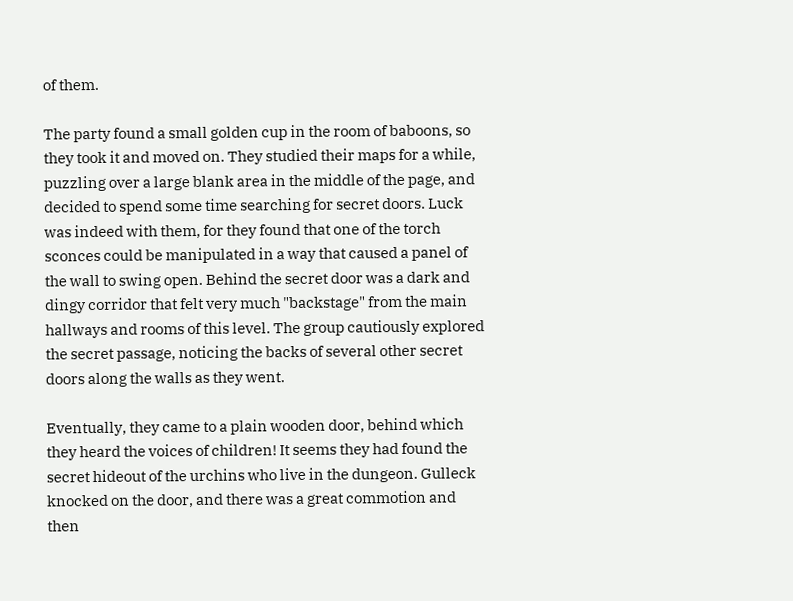of them.

The party found a small golden cup in the room of baboons, so they took it and moved on. They studied their maps for a while, puzzling over a large blank area in the middle of the page, and decided to spend some time searching for secret doors. Luck was indeed with them, for they found that one of the torch sconces could be manipulated in a way that caused a panel of the wall to swing open. Behind the secret door was a dark and dingy corridor that felt very much "backstage" from the main hallways and rooms of this level. The group cautiously explored the secret passage, noticing the backs of several other secret doors along the walls as they went.

Eventually, they came to a plain wooden door, behind which they heard the voices of children! It seems they had found the secret hideout of the urchins who live in the dungeon. Gulleck knocked on the door, and there was a great commotion and then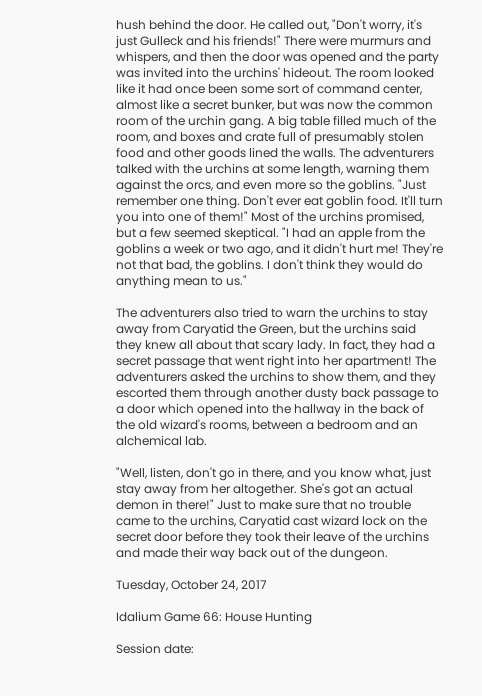hush behind the door. He called out, "Don't worry, it's just Gulleck and his friends!" There were murmurs and whispers, and then the door was opened and the party was invited into the urchins' hideout. The room looked like it had once been some sort of command center, almost like a secret bunker, but was now the common room of the urchin gang. A big table filled much of the room, and boxes and crate full of presumably stolen food and other goods lined the walls. The adventurers talked with the urchins at some length, warning them against the orcs, and even more so the goblins. "Just remember one thing. Don't ever eat goblin food. It'll turn you into one of them!" Most of the urchins promised, but a few seemed skeptical. "I had an apple from the goblins a week or two ago, and it didn't hurt me! They're not that bad, the goblins. I don't think they would do anything mean to us."

The adventurers also tried to warn the urchins to stay away from Caryatid the Green, but the urchins said they knew all about that scary lady. In fact, they had a secret passage that went right into her apartment! The adventurers asked the urchins to show them, and they escorted them through another dusty back passage to a door which opened into the hallway in the back of the old wizard's rooms, between a bedroom and an alchemical lab.

"Well, listen, don't go in there, and you know what, just stay away from her altogether. She's got an actual demon in there!" Just to make sure that no trouble came to the urchins, Caryatid cast wizard lock on the secret door before they took their leave of the urchins and made their way back out of the dungeon.

Tuesday, October 24, 2017

Idalium Game 66: House Hunting

Session date: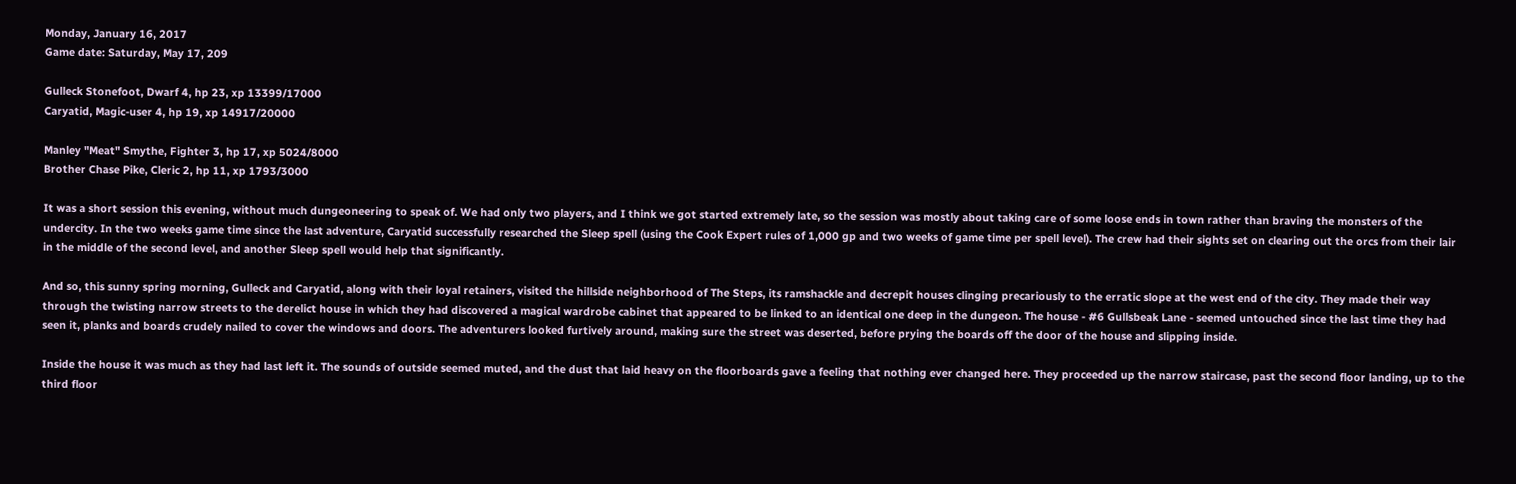Monday, January 16, 2017
Game date: Saturday, May 17, 209

Gulleck Stonefoot, Dwarf 4, hp 23, xp 13399/17000
Caryatid, Magic-user 4, hp 19, xp 14917/20000

Manley "Meat" Smythe, Fighter 3, hp 17, xp 5024/8000
Brother Chase Pike, Cleric 2, hp 11, xp 1793/3000

It was a short session this evening, without much dungeoneering to speak of. We had only two players, and I think we got started extremely late, so the session was mostly about taking care of some loose ends in town rather than braving the monsters of the undercity. In the two weeks game time since the last adventure, Caryatid successfully researched the Sleep spell (using the Cook Expert rules of 1,000 gp and two weeks of game time per spell level). The crew had their sights set on clearing out the orcs from their lair in the middle of the second level, and another Sleep spell would help that significantly.

And so, this sunny spring morning, Gulleck and Caryatid, along with their loyal retainers, visited the hillside neighborhood of The Steps, its ramshackle and decrepit houses clinging precariously to the erratic slope at the west end of the city. They made their way through the twisting narrow streets to the derelict house in which they had discovered a magical wardrobe cabinet that appeared to be linked to an identical one deep in the dungeon. The house - #6 Gullsbeak Lane - seemed untouched since the last time they had seen it, planks and boards crudely nailed to cover the windows and doors. The adventurers looked furtively around, making sure the street was deserted, before prying the boards off the door of the house and slipping inside.

Inside the house it was much as they had last left it. The sounds of outside seemed muted, and the dust that laid heavy on the floorboards gave a feeling that nothing ever changed here. They proceeded up the narrow staircase, past the second floor landing, up to the third floor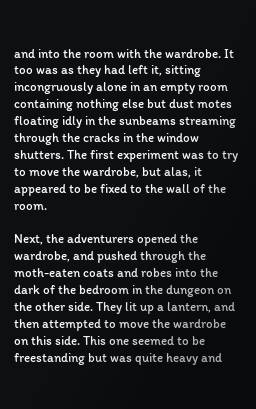and into the room with the wardrobe. It too was as they had left it, sitting incongruously alone in an empty room containing nothing else but dust motes floating idly in the sunbeams streaming through the cracks in the window shutters. The first experiment was to try to move the wardrobe, but alas, it appeared to be fixed to the wall of the room.

Next, the adventurers opened the wardrobe, and pushed through the moth-eaten coats and robes into the dark of the bedroom in the dungeon on the other side. They lit up a lantern, and then attempted to move the wardrobe on this side. This one seemed to be freestanding but was quite heavy and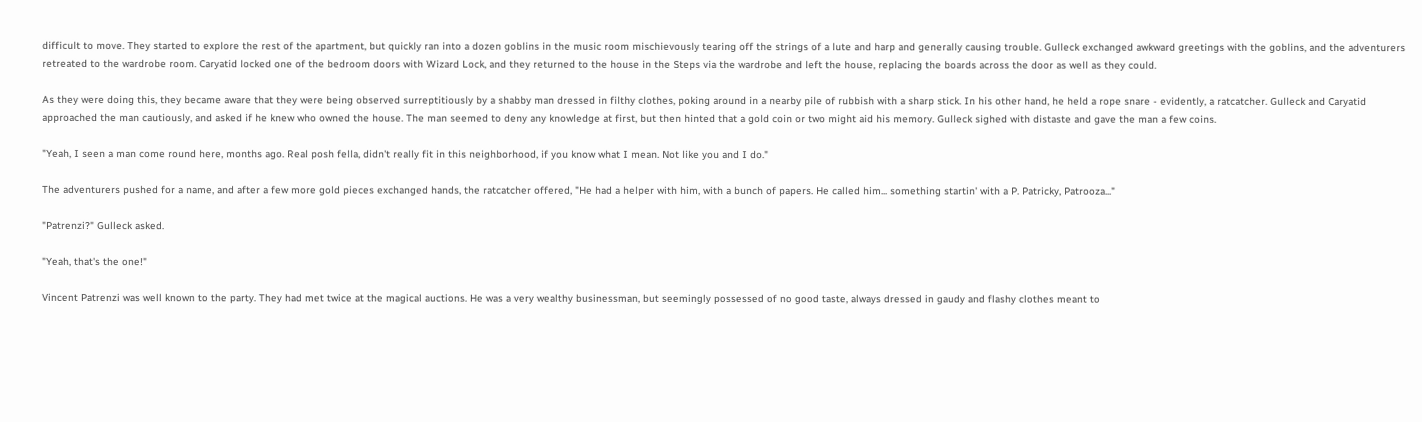difficult to move. They started to explore the rest of the apartment, but quickly ran into a dozen goblins in the music room mischievously tearing off the strings of a lute and harp and generally causing trouble. Gulleck exchanged awkward greetings with the goblins, and the adventurers retreated to the wardrobe room. Caryatid locked one of the bedroom doors with Wizard Lock, and they returned to the house in the Steps via the wardrobe and left the house, replacing the boards across the door as well as they could.

As they were doing this, they became aware that they were being observed surreptitiously by a shabby man dressed in filthy clothes, poking around in a nearby pile of rubbish with a sharp stick. In his other hand, he held a rope snare - evidently, a ratcatcher. Gulleck and Caryatid approached the man cautiously, and asked if he knew who owned the house. The man seemed to deny any knowledge at first, but then hinted that a gold coin or two might aid his memory. Gulleck sighed with distaste and gave the man a few coins.

"Yeah, I seen a man come round here, months ago. Real posh fella, didn't really fit in this neighborhood, if you know what I mean. Not like you and I do."

The adventurers pushed for a name, and after a few more gold pieces exchanged hands, the ratcatcher offered, "He had a helper with him, with a bunch of papers. He called him... something startin' with a P. Patricky, Patrooza..."

"Patrenzi?" Gulleck asked.

"Yeah, that's the one!"

Vincent Patrenzi was well known to the party. They had met twice at the magical auctions. He was a very wealthy businessman, but seemingly possessed of no good taste, always dressed in gaudy and flashy clothes meant to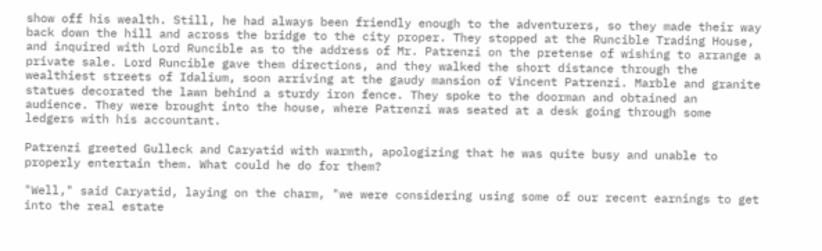show off his wealth. Still, he had always been friendly enough to the adventurers, so they made their way back down the hill and across the bridge to the city proper. They stopped at the Runcible Trading House, and inquired with Lord Runcible as to the address of Mr. Patrenzi on the pretense of wishing to arrange a private sale. Lord Runcible gave them directions, and they walked the short distance through the wealthiest streets of Idalium, soon arriving at the gaudy mansion of Vincent Patrenzi. Marble and granite statues decorated the lawn behind a sturdy iron fence. They spoke to the doorman and obtained an audience. They were brought into the house, where Patrenzi was seated at a desk going through some ledgers with his accountant.

Patrenzi greeted Gulleck and Caryatid with warmth, apologizing that he was quite busy and unable to properly entertain them. What could he do for them?

"Well," said Caryatid, laying on the charm, "we were considering using some of our recent earnings to get into the real estate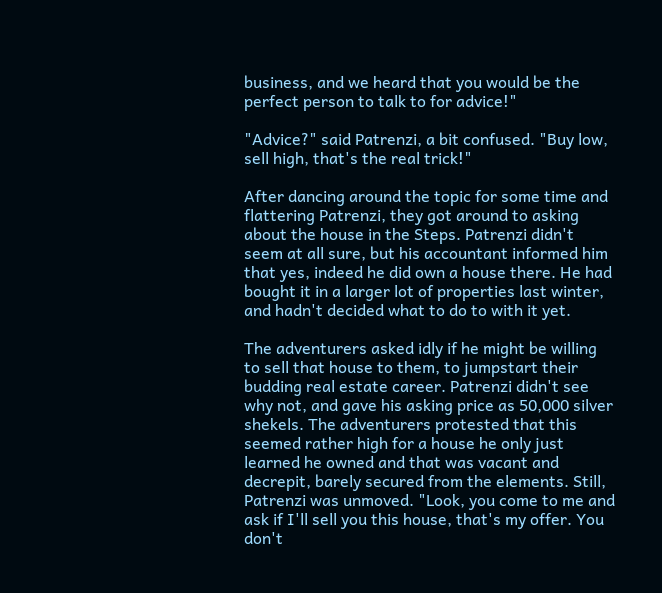business, and we heard that you would be the perfect person to talk to for advice!"

"Advice?" said Patrenzi, a bit confused. "Buy low, sell high, that's the real trick!"

After dancing around the topic for some time and flattering Patrenzi, they got around to asking about the house in the Steps. Patrenzi didn't seem at all sure, but his accountant informed him that yes, indeed he did own a house there. He had bought it in a larger lot of properties last winter, and hadn't decided what to do to with it yet.

The adventurers asked idly if he might be willing to sell that house to them, to jumpstart their budding real estate career. Patrenzi didn't see why not, and gave his asking price as 50,000 silver shekels. The adventurers protested that this seemed rather high for a house he only just learned he owned and that was vacant and decrepit, barely secured from the elements. Still, Patrenzi was unmoved. "Look, you come to me and ask if I'll sell you this house, that's my offer. You don't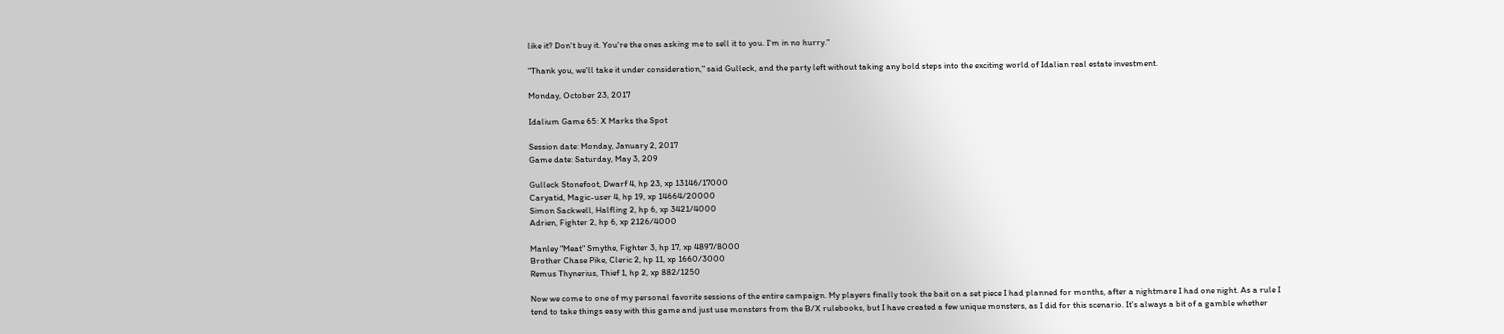like it? Don't buy it. You're the ones asking me to sell it to you. I'm in no hurry."

"Thank you, we'll take it under consideration," said Gulleck, and the party left without taking any bold steps into the exciting world of Idalian real estate investment.

Monday, October 23, 2017

Idalium Game 65: X Marks the Spot

Session date: Monday, January 2, 2017
Game date: Saturday, May 3, 209

Gulleck Stonefoot, Dwarf 4, hp 23, xp 13146/17000
Caryatid, Magic-user 4, hp 19, xp 14664/20000
Simon Sackwell, Halfling 2, hp 6, xp 3421/4000
Adrien, Fighter 2, hp 6, xp 2126/4000

Manley "Meat" Smythe, Fighter 3, hp 17, xp 4897/8000
Brother Chase Pike, Cleric 2, hp 11, xp 1660/3000
Remus Thynerius, Thief 1, hp 2, xp 882/1250

Now we come to one of my personal favorite sessions of the entire campaign. My players finally took the bait on a set piece I had planned for months, after a nightmare I had one night. As a rule I tend to take things easy with this game and just use monsters from the B/X rulebooks, but I have created a few unique monsters, as I did for this scenario. It's always a bit of a gamble whether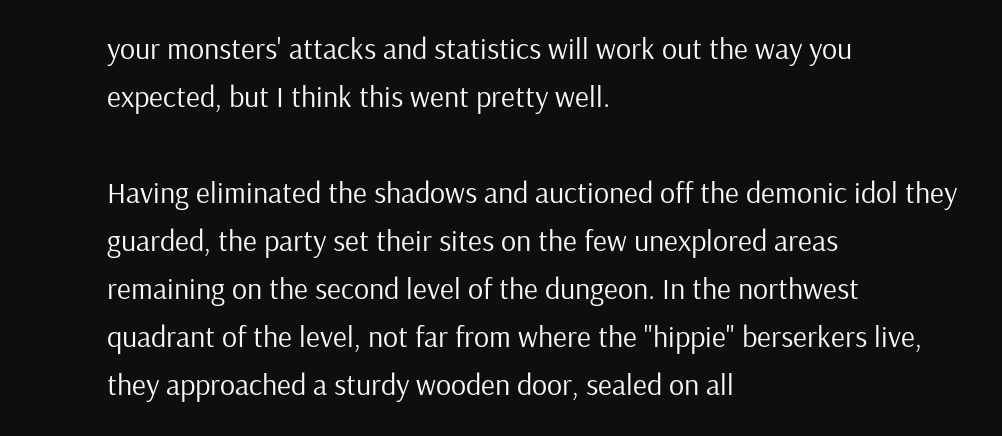your monsters' attacks and statistics will work out the way you expected, but I think this went pretty well.

Having eliminated the shadows and auctioned off the demonic idol they guarded, the party set their sites on the few unexplored areas remaining on the second level of the dungeon. In the northwest quadrant of the level, not far from where the "hippie" berserkers live, they approached a sturdy wooden door, sealed on all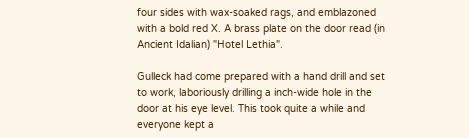four sides with wax-soaked rags, and emblazoned with a bold red X. A brass plate on the door read (in Ancient Idalian) "Hotel Lethia".

Gulleck had come prepared with a hand drill and set to work, laboriously drilling a inch-wide hole in the door at his eye level. This took quite a while and everyone kept a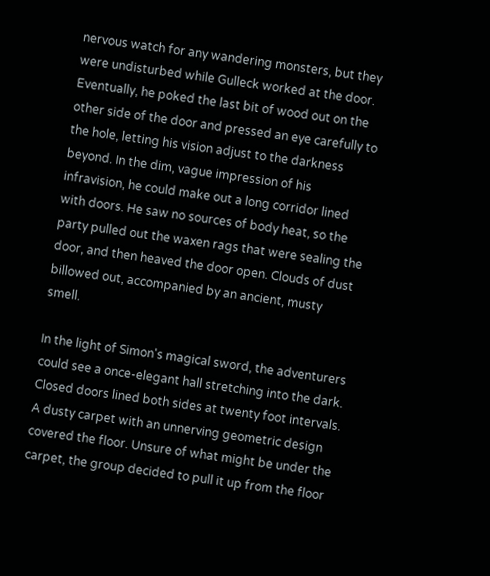nervous watch for any wandering monsters, but they were undisturbed while Gulleck worked at the door. Eventually, he poked the last bit of wood out on the other side of the door and pressed an eye carefully to the hole, letting his vision adjust to the darkness beyond. In the dim, vague impression of his infravision, he could make out a long corridor lined with doors. He saw no sources of body heat, so the party pulled out the waxen rags that were sealing the door, and then heaved the door open. Clouds of dust billowed out, accompanied by an ancient, musty smell.

In the light of Simon's magical sword, the adventurers could see a once-elegant hall stretching into the dark. Closed doors lined both sides at twenty foot intervals. A dusty carpet with an unnerving geometric design covered the floor. Unsure of what might be under the carpet, the group decided to pull it up from the floor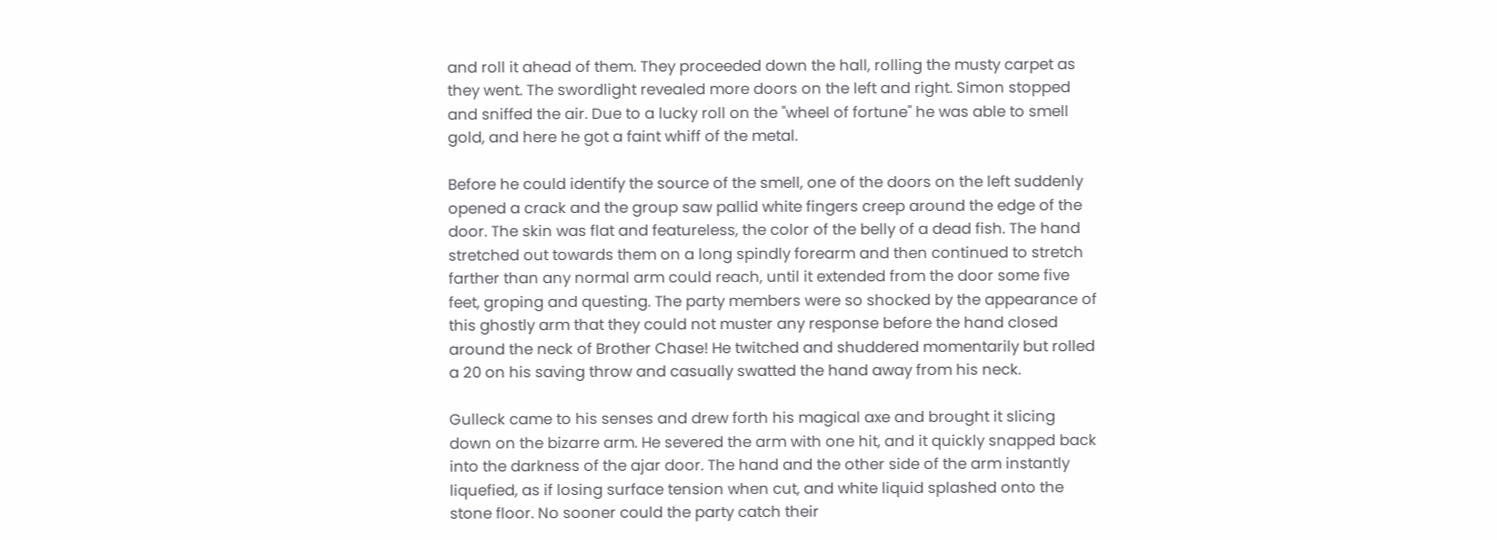and roll it ahead of them. They proceeded down the hall, rolling the musty carpet as they went. The swordlight revealed more doors on the left and right. Simon stopped and sniffed the air. Due to a lucky roll on the "wheel of fortune" he was able to smell gold, and here he got a faint whiff of the metal.

Before he could identify the source of the smell, one of the doors on the left suddenly opened a crack and the group saw pallid white fingers creep around the edge of the door. The skin was flat and featureless, the color of the belly of a dead fish. The hand stretched out towards them on a long spindly forearm and then continued to stretch farther than any normal arm could reach, until it extended from the door some five feet, groping and questing. The party members were so shocked by the appearance of this ghostly arm that they could not muster any response before the hand closed around the neck of Brother Chase! He twitched and shuddered momentarily but rolled a 20 on his saving throw and casually swatted the hand away from his neck.

Gulleck came to his senses and drew forth his magical axe and brought it slicing down on the bizarre arm. He severed the arm with one hit, and it quickly snapped back into the darkness of the ajar door. The hand and the other side of the arm instantly liquefied, as if losing surface tension when cut, and white liquid splashed onto the stone floor. No sooner could the party catch their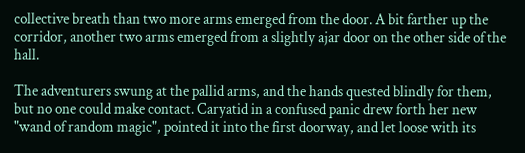collective breath than two more arms emerged from the door. A bit farther up the corridor, another two arms emerged from a slightly ajar door on the other side of the hall.

The adventurers swung at the pallid arms, and the hands quested blindly for them, but no one could make contact. Caryatid in a confused panic drew forth her new "wand of random magic", pointed it into the first doorway, and let loose with its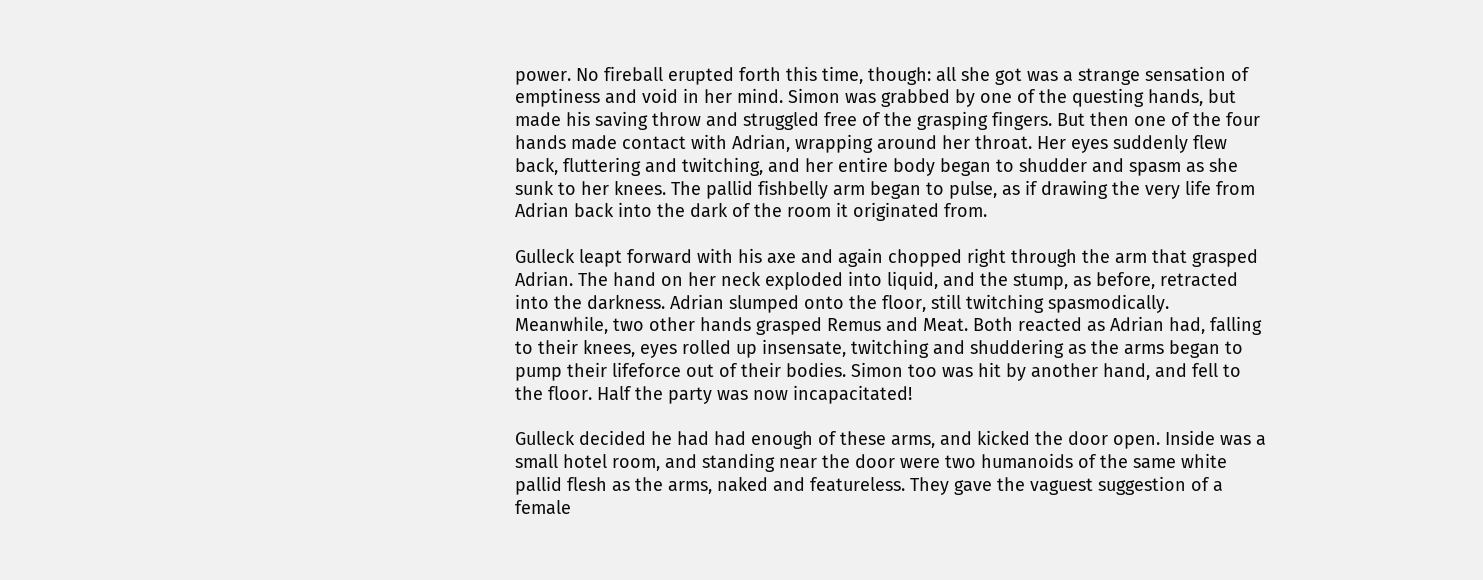power. No fireball erupted forth this time, though: all she got was a strange sensation of emptiness and void in her mind. Simon was grabbed by one of the questing hands, but made his saving throw and struggled free of the grasping fingers. But then one of the four hands made contact with Adrian, wrapping around her throat. Her eyes suddenly flew back, fluttering and twitching, and her entire body began to shudder and spasm as she sunk to her knees. The pallid fishbelly arm began to pulse, as if drawing the very life from Adrian back into the dark of the room it originated from.

Gulleck leapt forward with his axe and again chopped right through the arm that grasped Adrian. The hand on her neck exploded into liquid, and the stump, as before, retracted into the darkness. Adrian slumped onto the floor, still twitching spasmodically. Meanwhile, two other hands grasped Remus and Meat. Both reacted as Adrian had, falling to their knees, eyes rolled up insensate, twitching and shuddering as the arms began to pump their lifeforce out of their bodies. Simon too was hit by another hand, and fell to the floor. Half the party was now incapacitated!

Gulleck decided he had had enough of these arms, and kicked the door open. Inside was a small hotel room, and standing near the door were two humanoids of the same white pallid flesh as the arms, naked and featureless. They gave the vaguest suggestion of a female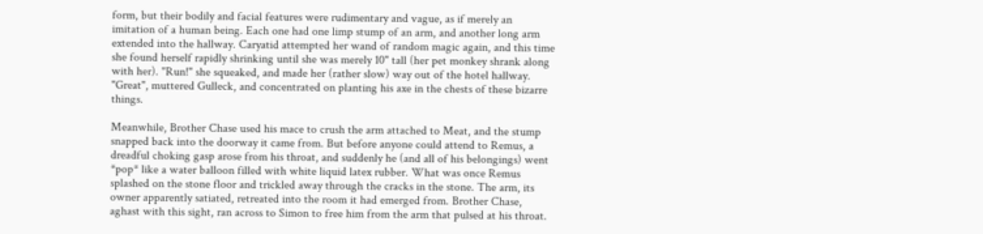form, but their bodily and facial features were rudimentary and vague, as if merely an imitation of a human being. Each one had one limp stump of an arm, and another long arm extended into the hallway. Caryatid attempted her wand of random magic again, and this time she found herself rapidly shrinking until she was merely 10" tall (her pet monkey shrank along with her). "Run!" she squeaked, and made her (rather slow) way out of the hotel hallway. "Great", muttered Gulleck, and concentrated on planting his axe in the chests of these bizarre things.

Meanwhile, Brother Chase used his mace to crush the arm attached to Meat, and the stump snapped back into the doorway it came from. But before anyone could attend to Remus, a dreadful choking gasp arose from his throat, and suddenly he (and all of his belongings) went *pop* like a water balloon filled with white liquid latex rubber. What was once Remus splashed on the stone floor and trickled away through the cracks in the stone. The arm, its owner apparently satiated, retreated into the room it had emerged from. Brother Chase, aghast with this sight, ran across to Simon to free him from the arm that pulsed at his throat.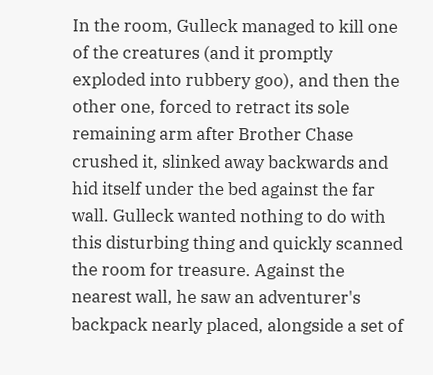In the room, Gulleck managed to kill one of the creatures (and it promptly exploded into rubbery goo), and then the other one, forced to retract its sole remaining arm after Brother Chase crushed it, slinked away backwards and hid itself under the bed against the far wall. Gulleck wanted nothing to do with this disturbing thing and quickly scanned the room for treasure. Against the nearest wall, he saw an adventurer's backpack nearly placed, alongside a set of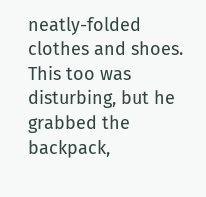neatly-folded clothes and shoes. This too was disturbing, but he grabbed the backpack,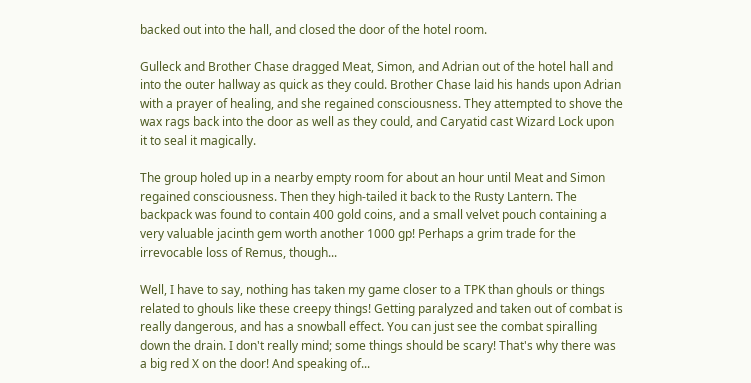backed out into the hall, and closed the door of the hotel room.

Gulleck and Brother Chase dragged Meat, Simon, and Adrian out of the hotel hall and into the outer hallway as quick as they could. Brother Chase laid his hands upon Adrian with a prayer of healing, and she regained consciousness. They attempted to shove the wax rags back into the door as well as they could, and Caryatid cast Wizard Lock upon it to seal it magically.

The group holed up in a nearby empty room for about an hour until Meat and Simon regained consciousness. Then they high-tailed it back to the Rusty Lantern. The backpack was found to contain 400 gold coins, and a small velvet pouch containing a very valuable jacinth gem worth another 1000 gp! Perhaps a grim trade for the irrevocable loss of Remus, though...

Well, I have to say, nothing has taken my game closer to a TPK than ghouls or things related to ghouls like these creepy things! Getting paralyzed and taken out of combat is really dangerous, and has a snowball effect. You can just see the combat spiralling down the drain. I don't really mind; some things should be scary! That's why there was a big red X on the door! And speaking of...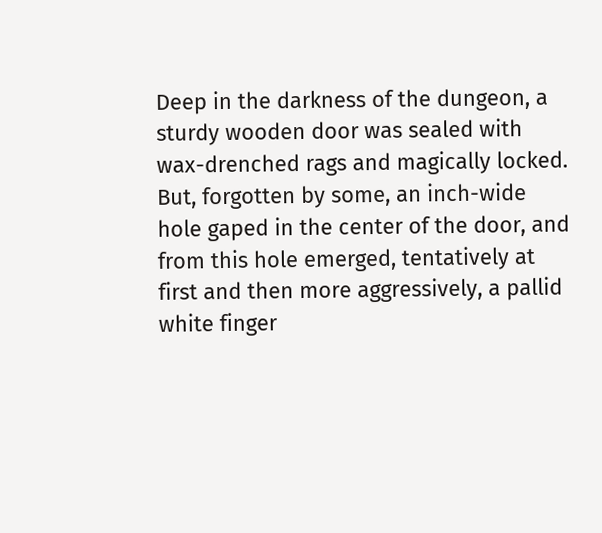Deep in the darkness of the dungeon, a sturdy wooden door was sealed with wax-drenched rags and magically locked. But, forgotten by some, an inch-wide hole gaped in the center of the door, and from this hole emerged, tentatively at first and then more aggressively, a pallid white finger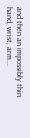and then an impossibly thin hand, wrist, arm...